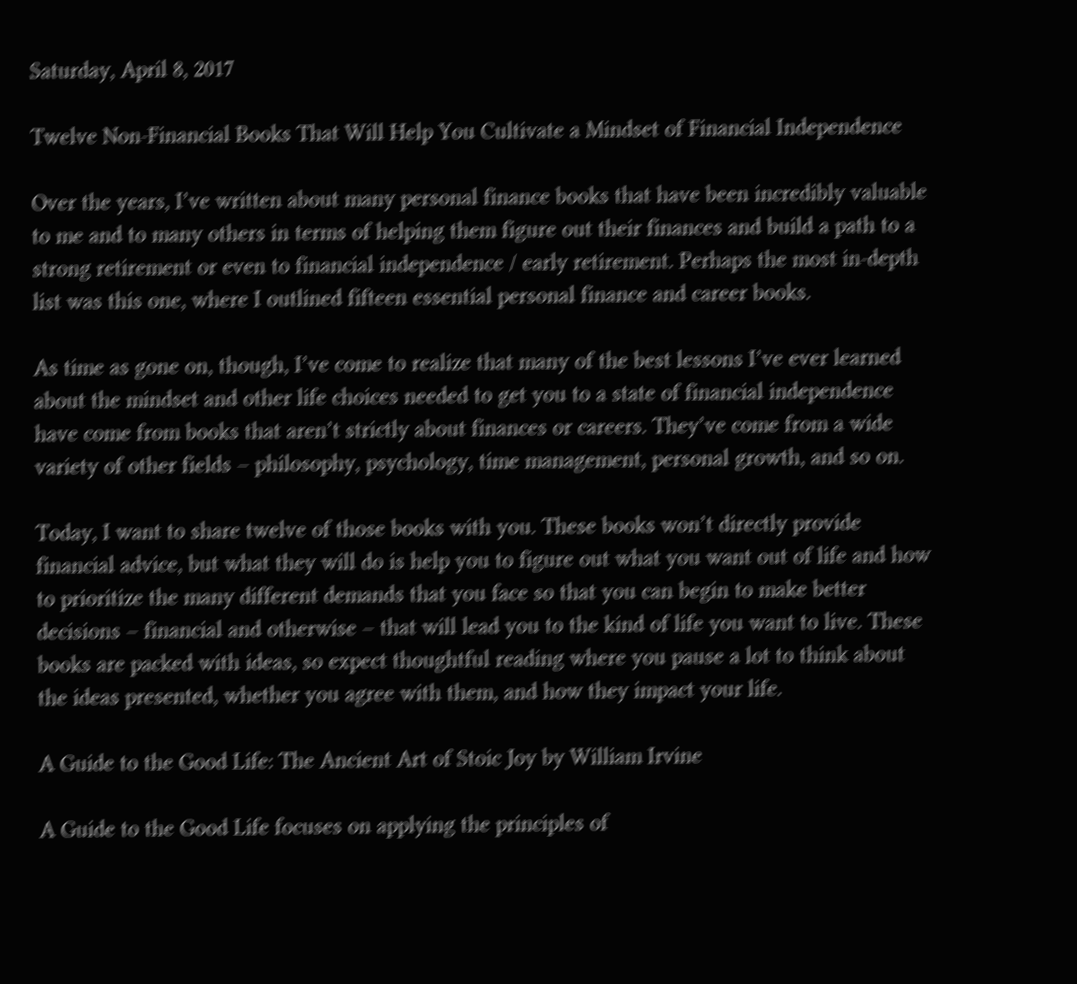Saturday, April 8, 2017

Twelve Non-Financial Books That Will Help You Cultivate a Mindset of Financial Independence

Over the years, I’ve written about many personal finance books that have been incredibly valuable to me and to many others in terms of helping them figure out their finances and build a path to a strong retirement or even to financial independence / early retirement. Perhaps the most in-depth list was this one, where I outlined fifteen essential personal finance and career books.

As time as gone on, though, I’ve come to realize that many of the best lessons I’ve ever learned about the mindset and other life choices needed to get you to a state of financial independence have come from books that aren’t strictly about finances or careers. They’ve come from a wide variety of other fields – philosophy, psychology, time management, personal growth, and so on.

Today, I want to share twelve of those books with you. These books won’t directly provide financial advice, but what they will do is help you to figure out what you want out of life and how to prioritize the many different demands that you face so that you can begin to make better decisions – financial and otherwise – that will lead you to the kind of life you want to live. These books are packed with ideas, so expect thoughtful reading where you pause a lot to think about the ideas presented, whether you agree with them, and how they impact your life.

A Guide to the Good Life: The Ancient Art of Stoic Joy by William Irvine

A Guide to the Good Life focuses on applying the principles of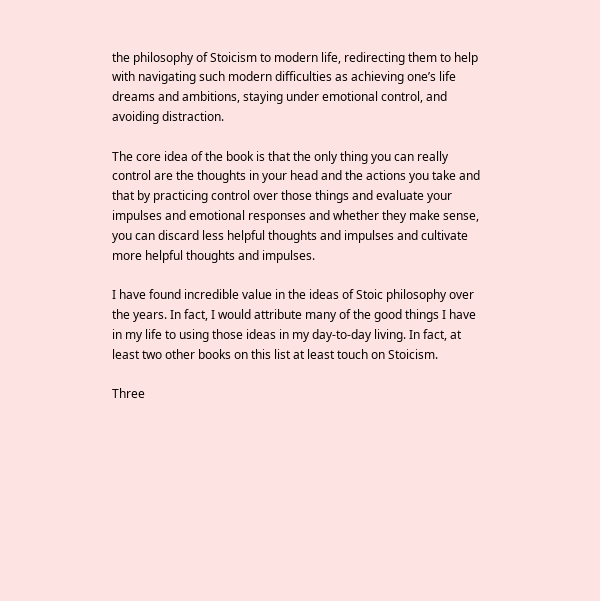the philosophy of Stoicism to modern life, redirecting them to help with navigating such modern difficulties as achieving one’s life dreams and ambitions, staying under emotional control, and avoiding distraction.

The core idea of the book is that the only thing you can really control are the thoughts in your head and the actions you take and that by practicing control over those things and evaluate your impulses and emotional responses and whether they make sense, you can discard less helpful thoughts and impulses and cultivate more helpful thoughts and impulses.

I have found incredible value in the ideas of Stoic philosophy over the years. In fact, I would attribute many of the good things I have in my life to using those ideas in my day-to-day living. In fact, at least two other books on this list at least touch on Stoicism.

Three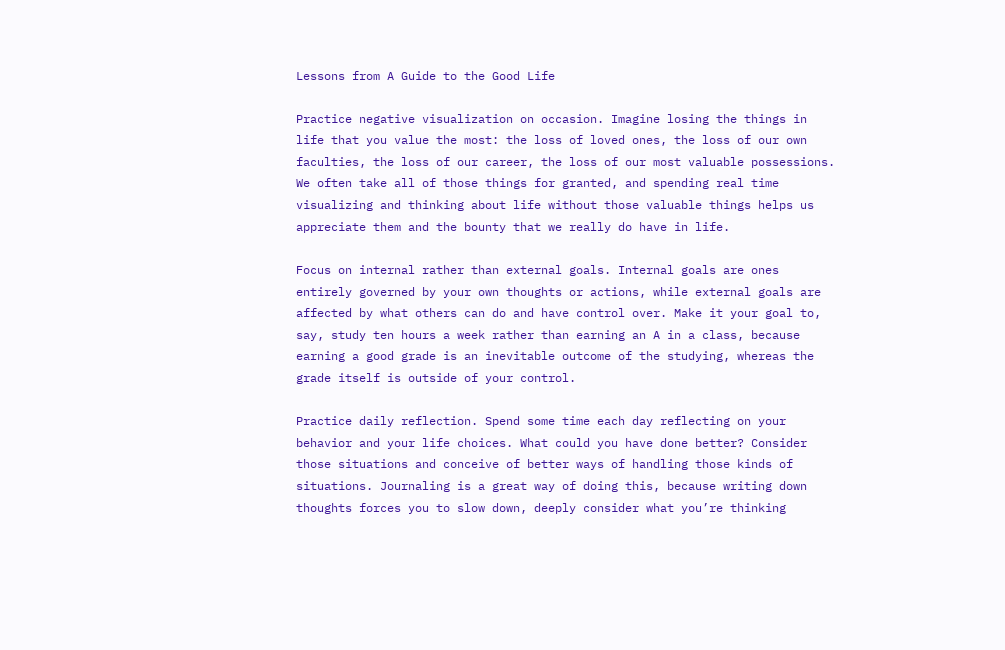Lessons from A Guide to the Good Life

Practice negative visualization on occasion. Imagine losing the things in life that you value the most: the loss of loved ones, the loss of our own faculties, the loss of our career, the loss of our most valuable possessions. We often take all of those things for granted, and spending real time visualizing and thinking about life without those valuable things helps us appreciate them and the bounty that we really do have in life.

Focus on internal rather than external goals. Internal goals are ones entirely governed by your own thoughts or actions, while external goals are affected by what others can do and have control over. Make it your goal to, say, study ten hours a week rather than earning an A in a class, because earning a good grade is an inevitable outcome of the studying, whereas the grade itself is outside of your control.

Practice daily reflection. Spend some time each day reflecting on your behavior and your life choices. What could you have done better? Consider those situations and conceive of better ways of handling those kinds of situations. Journaling is a great way of doing this, because writing down thoughts forces you to slow down, deeply consider what you’re thinking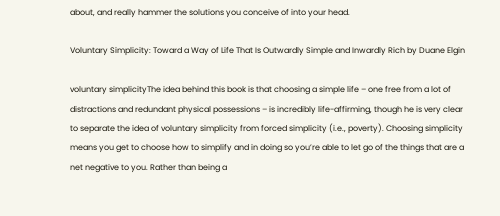about, and really hammer the solutions you conceive of into your head.

Voluntary Simplicity: Toward a Way of Life That Is Outwardly Simple and Inwardly Rich by Duane Elgin

voluntary simplicityThe idea behind this book is that choosing a simple life – one free from a lot of distractions and redundant physical possessions – is incredibly life-affirming, though he is very clear to separate the idea of voluntary simplicity from forced simplicity (i.e., poverty). Choosing simplicity means you get to choose how to simplify and in doing so you’re able to let go of the things that are a net negative to you. Rather than being a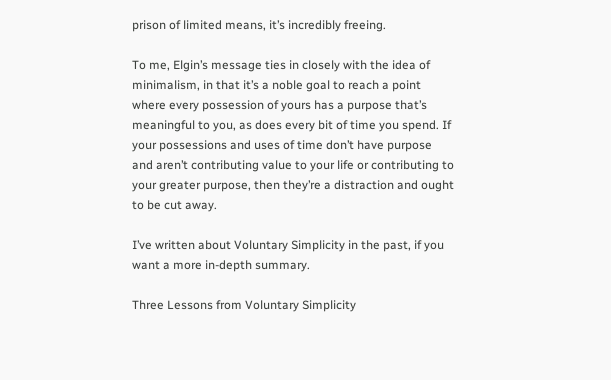prison of limited means, it’s incredibly freeing.

To me, Elgin’s message ties in closely with the idea of minimalism, in that it’s a noble goal to reach a point where every possession of yours has a purpose that’s meaningful to you, as does every bit of time you spend. If your possessions and uses of time don’t have purpose and aren’t contributing value to your life or contributing to your greater purpose, then they’re a distraction and ought to be cut away.

I’ve written about Voluntary Simplicity in the past, if you want a more in-depth summary.

Three Lessons from Voluntary Simplicity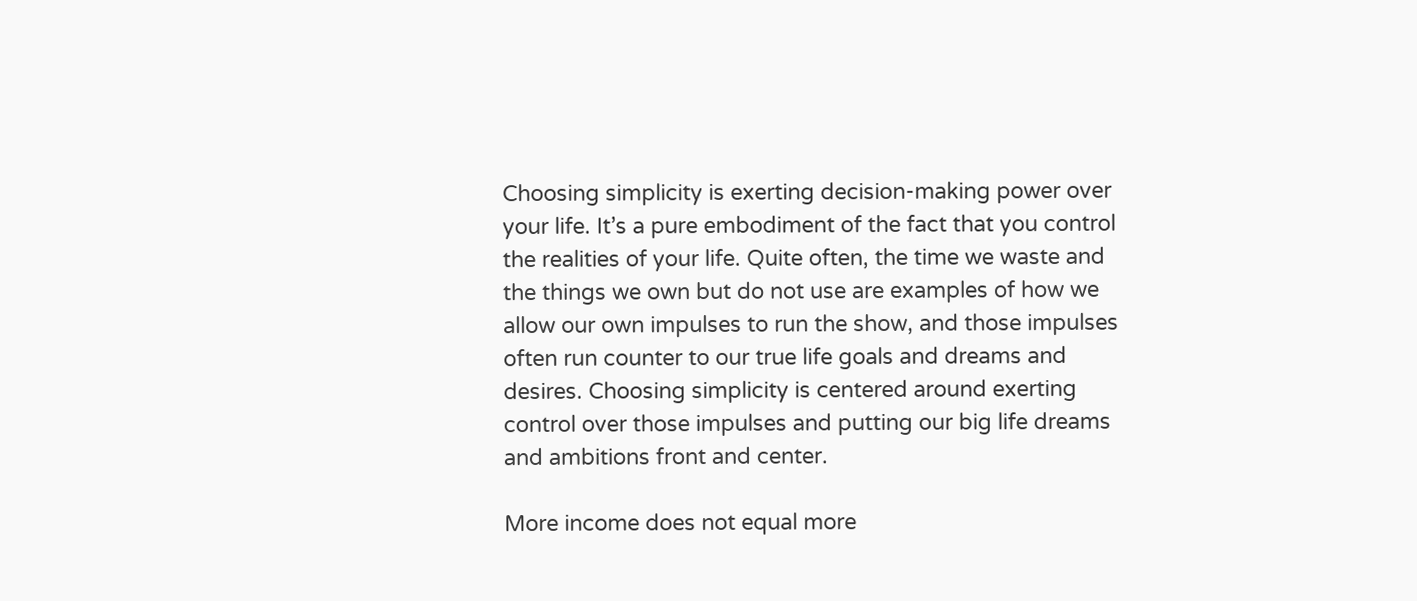Choosing simplicity is exerting decision-making power over your life. It’s a pure embodiment of the fact that you control the realities of your life. Quite often, the time we waste and the things we own but do not use are examples of how we allow our own impulses to run the show, and those impulses often run counter to our true life goals and dreams and desires. Choosing simplicity is centered around exerting control over those impulses and putting our big life dreams and ambitions front and center.

More income does not equal more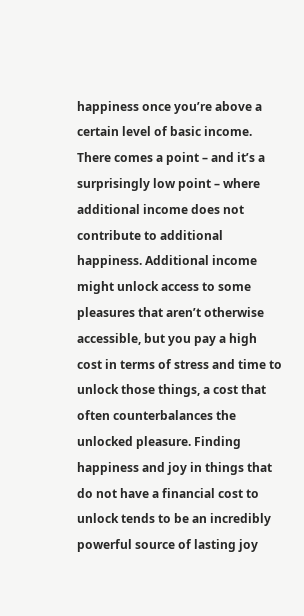happiness once you’re above a certain level of basic income. There comes a point – and it’s a surprisingly low point – where additional income does not contribute to additional happiness. Additional income might unlock access to some pleasures that aren’t otherwise accessible, but you pay a high cost in terms of stress and time to unlock those things, a cost that often counterbalances the unlocked pleasure. Finding happiness and joy in things that do not have a financial cost to unlock tends to be an incredibly powerful source of lasting joy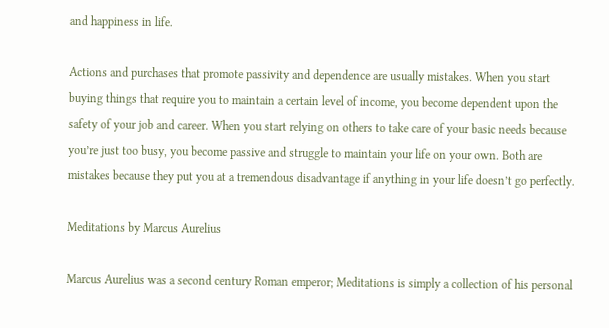and happiness in life.

Actions and purchases that promote passivity and dependence are usually mistakes. When you start buying things that require you to maintain a certain level of income, you become dependent upon the safety of your job and career. When you start relying on others to take care of your basic needs because you’re just too busy, you become passive and struggle to maintain your life on your own. Both are mistakes because they put you at a tremendous disadvantage if anything in your life doesn’t go perfectly.

Meditations by Marcus Aurelius

Marcus Aurelius was a second century Roman emperor; Meditations is simply a collection of his personal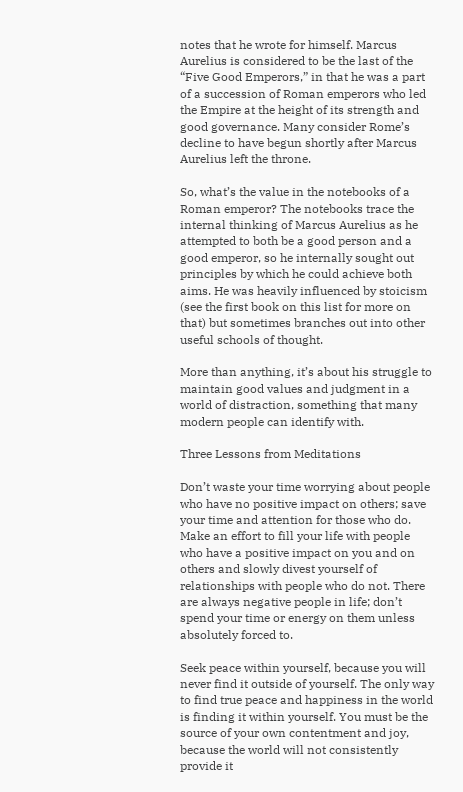notes that he wrote for himself. Marcus Aurelius is considered to be the last of the “Five Good Emperors,” in that he was a part of a succession of Roman emperors who led the Empire at the height of its strength and good governance. Many consider Rome’s decline to have begun shortly after Marcus Aurelius left the throne.

So, what’s the value in the notebooks of a Roman emperor? The notebooks trace the internal thinking of Marcus Aurelius as he attempted to both be a good person and a good emperor, so he internally sought out principles by which he could achieve both aims. He was heavily influenced by stoicism (see the first book on this list for more on that) but sometimes branches out into other useful schools of thought.

More than anything, it’s about his struggle to maintain good values and judgment in a world of distraction, something that many modern people can identify with.

Three Lessons from Meditations

Don’t waste your time worrying about people who have no positive impact on others; save your time and attention for those who do. Make an effort to fill your life with people who have a positive impact on you and on others and slowly divest yourself of relationships with people who do not. There are always negative people in life; don’t spend your time or energy on them unless absolutely forced to.

Seek peace within yourself, because you will never find it outside of yourself. The only way to find true peace and happiness in the world is finding it within yourself. You must be the source of your own contentment and joy, because the world will not consistently provide it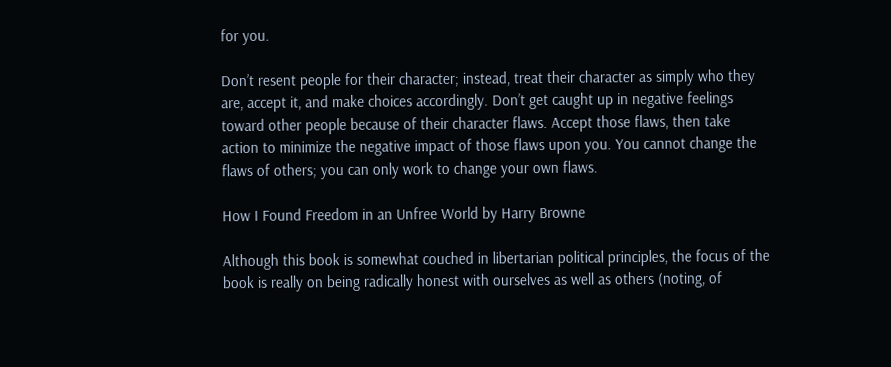for you.

Don’t resent people for their character; instead, treat their character as simply who they are, accept it, and make choices accordingly. Don’t get caught up in negative feelings toward other people because of their character flaws. Accept those flaws, then take action to minimize the negative impact of those flaws upon you. You cannot change the flaws of others; you can only work to change your own flaws.

How I Found Freedom in an Unfree World by Harry Browne

Although this book is somewhat couched in libertarian political principles, the focus of the book is really on being radically honest with ourselves as well as others (noting, of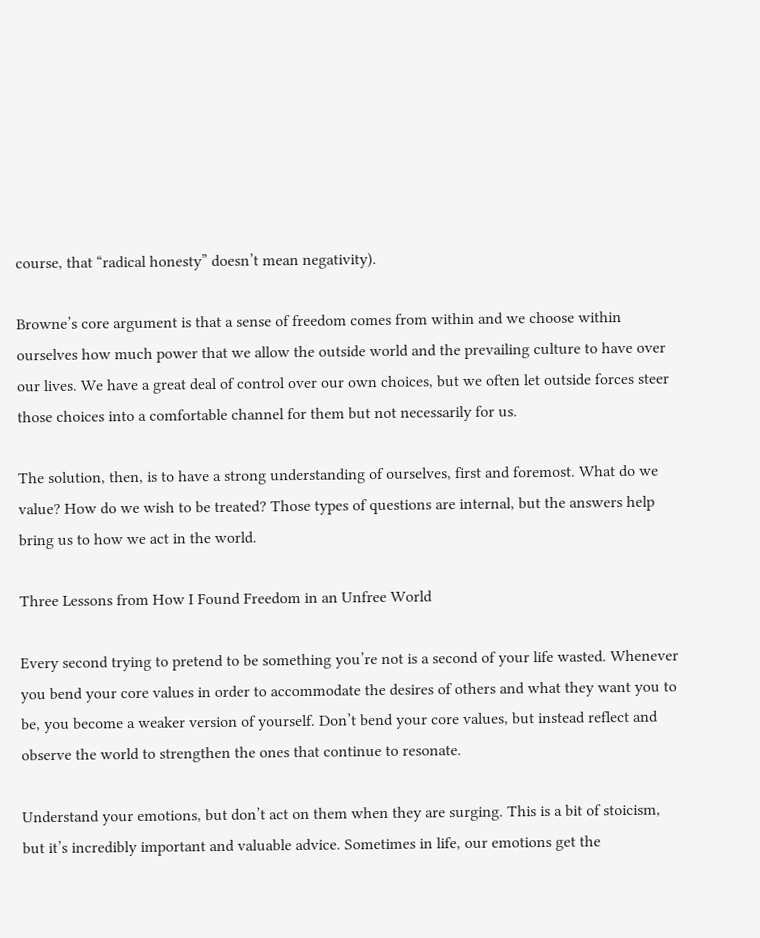course, that “radical honesty” doesn’t mean negativity).

Browne’s core argument is that a sense of freedom comes from within and we choose within ourselves how much power that we allow the outside world and the prevailing culture to have over our lives. We have a great deal of control over our own choices, but we often let outside forces steer those choices into a comfortable channel for them but not necessarily for us.

The solution, then, is to have a strong understanding of ourselves, first and foremost. What do we value? How do we wish to be treated? Those types of questions are internal, but the answers help bring us to how we act in the world.

Three Lessons from How I Found Freedom in an Unfree World

Every second trying to pretend to be something you’re not is a second of your life wasted. Whenever you bend your core values in order to accommodate the desires of others and what they want you to be, you become a weaker version of yourself. Don’t bend your core values, but instead reflect and observe the world to strengthen the ones that continue to resonate.

Understand your emotions, but don’t act on them when they are surging. This is a bit of stoicism, but it’s incredibly important and valuable advice. Sometimes in life, our emotions get the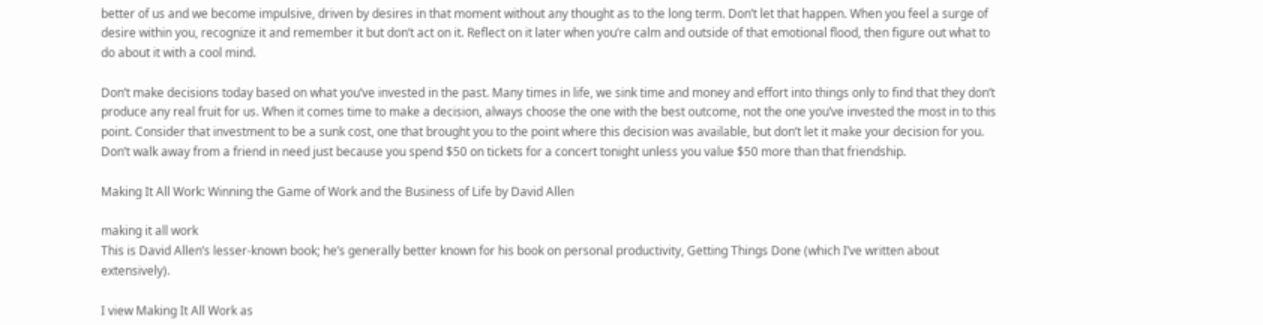better of us and we become impulsive, driven by desires in that moment without any thought as to the long term. Don’t let that happen. When you feel a surge of desire within you, recognize it and remember it but don’t act on it. Reflect on it later when you’re calm and outside of that emotional flood, then figure out what to do about it with a cool mind.

Don’t make decisions today based on what you’ve invested in the past. Many times in life, we sink time and money and effort into things only to find that they don’t produce any real fruit for us. When it comes time to make a decision, always choose the one with the best outcome, not the one you’ve invested the most in to this point. Consider that investment to be a sunk cost, one that brought you to the point where this decision was available, but don’t let it make your decision for you. Don’t walk away from a friend in need just because you spend $50 on tickets for a concert tonight unless you value $50 more than that friendship.

Making It All Work: Winning the Game of Work and the Business of Life by David Allen

making it all work
This is David Allen’s lesser-known book; he’s generally better known for his book on personal productivity, Getting Things Done (which I’ve written about extensively).

I view Making It All Work as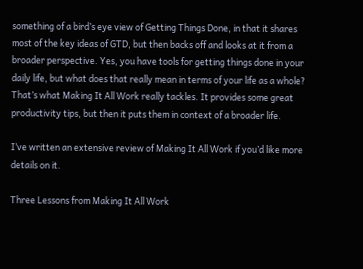something of a bird’s eye view of Getting Things Done, in that it shares most of the key ideas of GTD, but then backs off and looks at it from a broader perspective. Yes, you have tools for getting things done in your daily life, but what does that really mean in terms of your life as a whole? That’s what Making It All Work really tackles. It provides some great productivity tips, but then it puts them in context of a broader life.

I’ve written an extensive review of Making It All Work if you’d like more details on it.

Three Lessons from Making It All Work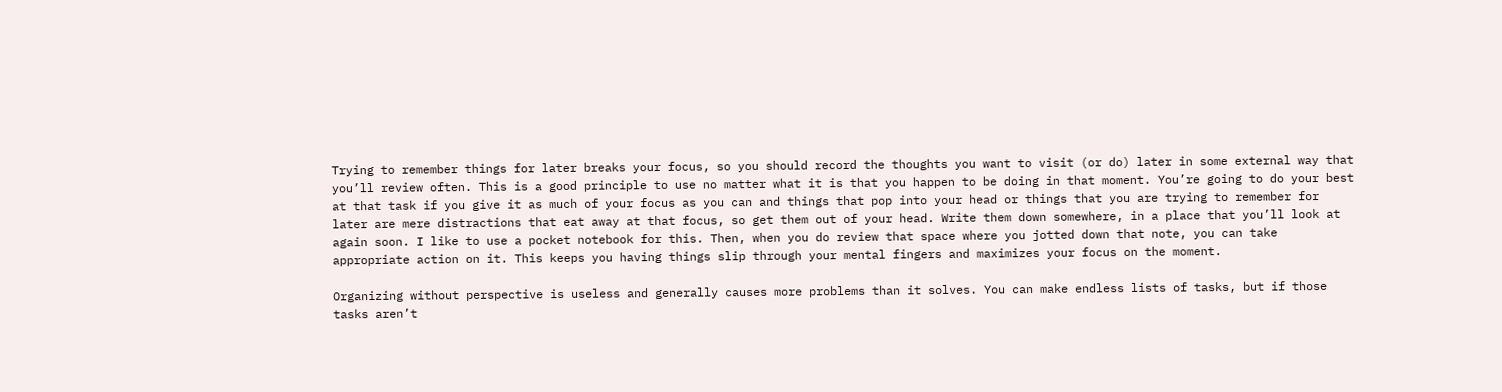Trying to remember things for later breaks your focus, so you should record the thoughts you want to visit (or do) later in some external way that you’ll review often. This is a good principle to use no matter what it is that you happen to be doing in that moment. You’re going to do your best at that task if you give it as much of your focus as you can and things that pop into your head or things that you are trying to remember for later are mere distractions that eat away at that focus, so get them out of your head. Write them down somewhere, in a place that you’ll look at again soon. I like to use a pocket notebook for this. Then, when you do review that space where you jotted down that note, you can take appropriate action on it. This keeps you having things slip through your mental fingers and maximizes your focus on the moment.

Organizing without perspective is useless and generally causes more problems than it solves. You can make endless lists of tasks, but if those tasks aren’t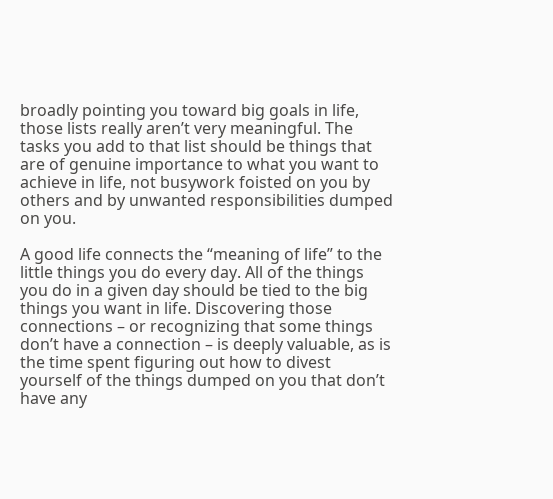broadly pointing you toward big goals in life, those lists really aren’t very meaningful. The tasks you add to that list should be things that are of genuine importance to what you want to achieve in life, not busywork foisted on you by others and by unwanted responsibilities dumped on you.

A good life connects the “meaning of life” to the little things you do every day. All of the things you do in a given day should be tied to the big things you want in life. Discovering those connections – or recognizing that some things don’t have a connection – is deeply valuable, as is the time spent figuring out how to divest yourself of the things dumped on you that don’t have any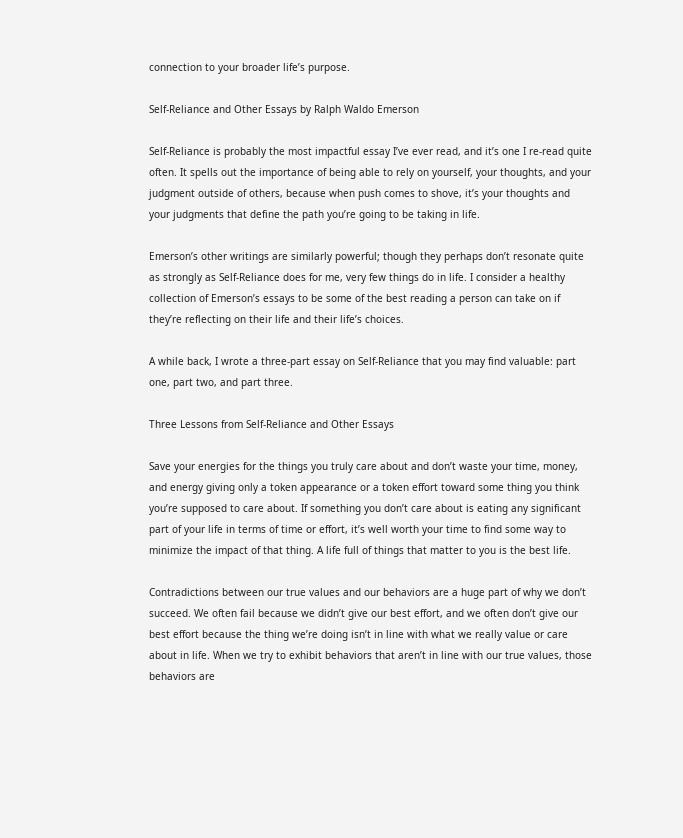connection to your broader life’s purpose.

Self-Reliance and Other Essays by Ralph Waldo Emerson

Self-Reliance is probably the most impactful essay I’ve ever read, and it’s one I re-read quite often. It spells out the importance of being able to rely on yourself, your thoughts, and your judgment outside of others, because when push comes to shove, it’s your thoughts and your judgments that define the path you’re going to be taking in life.

Emerson’s other writings are similarly powerful; though they perhaps don’t resonate quite as strongly as Self-Reliance does for me, very few things do in life. I consider a healthy collection of Emerson’s essays to be some of the best reading a person can take on if they’re reflecting on their life and their life’s choices.

A while back, I wrote a three-part essay on Self-Reliance that you may find valuable: part one, part two, and part three.

Three Lessons from Self-Reliance and Other Essays

Save your energies for the things you truly care about and don’t waste your time, money, and energy giving only a token appearance or a token effort toward some thing you think you’re supposed to care about. If something you don’t care about is eating any significant part of your life in terms of time or effort, it’s well worth your time to find some way to minimize the impact of that thing. A life full of things that matter to you is the best life.

Contradictions between our true values and our behaviors are a huge part of why we don’t succeed. We often fail because we didn’t give our best effort, and we often don’t give our best effort because the thing we’re doing isn’t in line with what we really value or care about in life. When we try to exhibit behaviors that aren’t in line with our true values, those behaviors are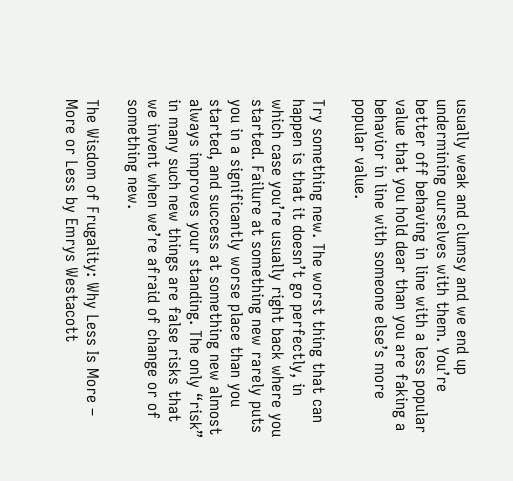usually weak and clumsy and we end up undermining ourselves with them. You’re better off behaving in line with a less popular value that you hold dear than you are faking a behavior in line with someone else’s more popular value.

Try something new. The worst thing that can happen is that it doesn’t go perfectly, in which case you’re usually right back where you started. Failure at something new rarely puts you in a significantly worse place than you started, and success at something new almost always improves your standing. The only “risk” in many such new things are false risks that we invent when we’re afraid of change or of something new.

The Wisdom of Frugality: Why Less Is More – More or Less by Emrys Westacott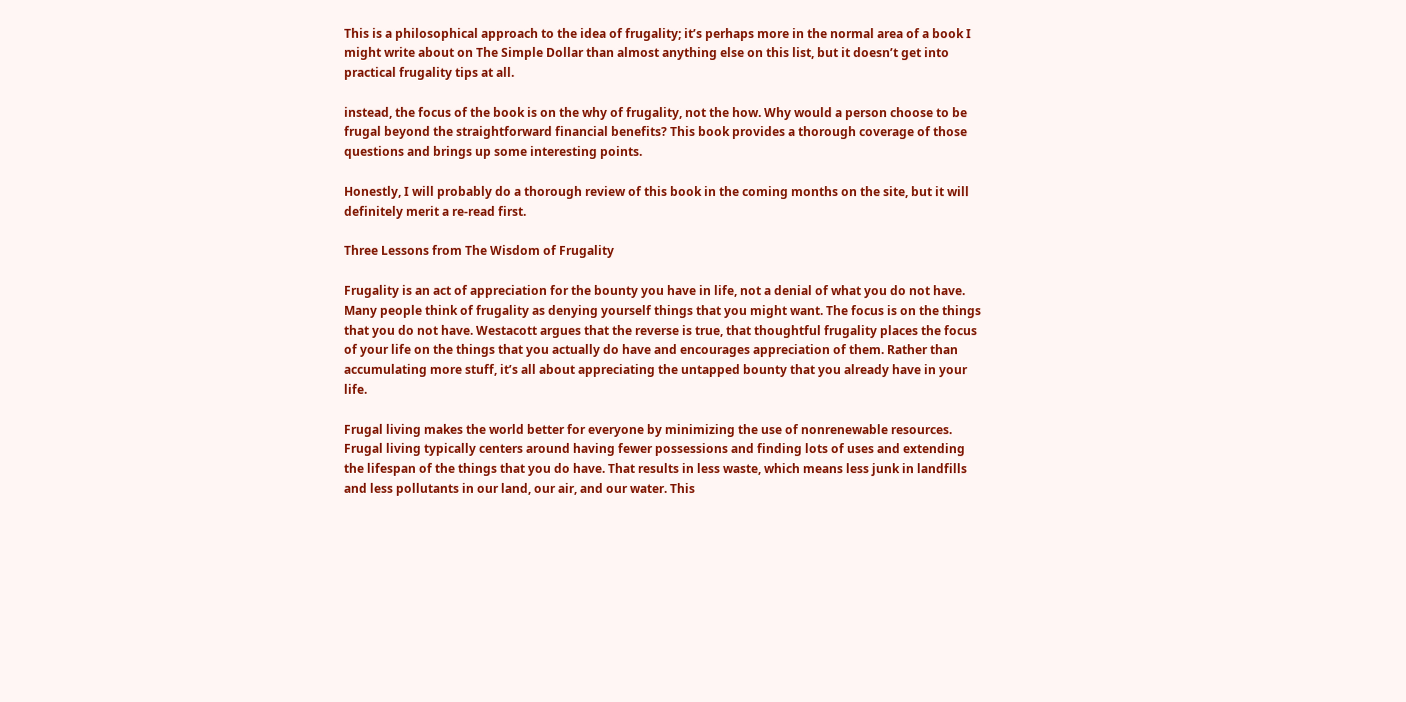This is a philosophical approach to the idea of frugality; it’s perhaps more in the normal area of a book I might write about on The Simple Dollar than almost anything else on this list, but it doesn’t get into practical frugality tips at all.

instead, the focus of the book is on the why of frugality, not the how. Why would a person choose to be frugal beyond the straightforward financial benefits? This book provides a thorough coverage of those questions and brings up some interesting points.

Honestly, I will probably do a thorough review of this book in the coming months on the site, but it will definitely merit a re-read first.

Three Lessons from The Wisdom of Frugality

Frugality is an act of appreciation for the bounty you have in life, not a denial of what you do not have. Many people think of frugality as denying yourself things that you might want. The focus is on the things that you do not have. Westacott argues that the reverse is true, that thoughtful frugality places the focus of your life on the things that you actually do have and encourages appreciation of them. Rather than accumulating more stuff, it’s all about appreciating the untapped bounty that you already have in your life.

Frugal living makes the world better for everyone by minimizing the use of nonrenewable resources. Frugal living typically centers around having fewer possessions and finding lots of uses and extending the lifespan of the things that you do have. That results in less waste, which means less junk in landfills and less pollutants in our land, our air, and our water. This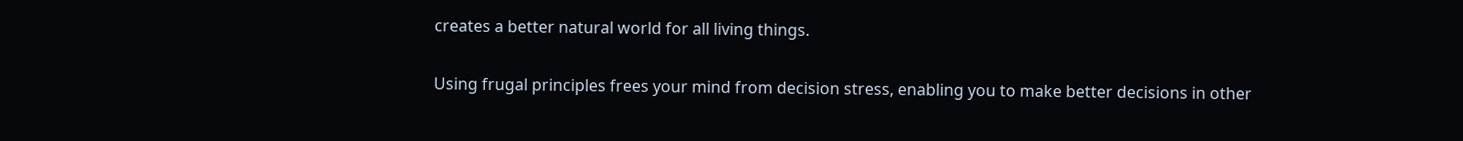creates a better natural world for all living things.

Using frugal principles frees your mind from decision stress, enabling you to make better decisions in other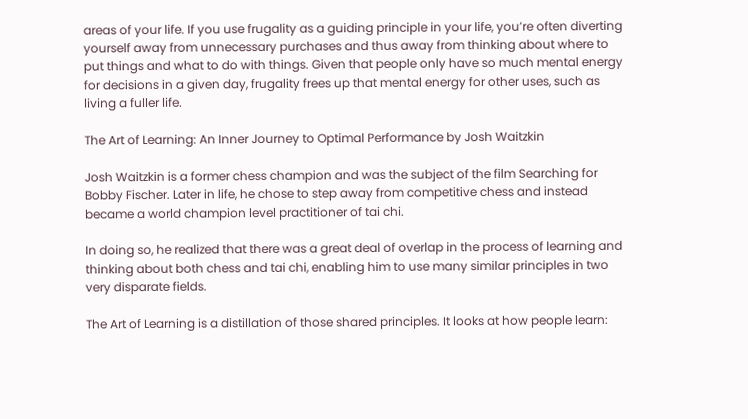areas of your life. If you use frugality as a guiding principle in your life, you’re often diverting yourself away from unnecessary purchases and thus away from thinking about where to put things and what to do with things. Given that people only have so much mental energy for decisions in a given day, frugality frees up that mental energy for other uses, such as living a fuller life.

The Art of Learning: An Inner Journey to Optimal Performance by Josh Waitzkin

Josh Waitzkin is a former chess champion and was the subject of the film Searching for Bobby Fischer. Later in life, he chose to step away from competitive chess and instead became a world champion level practitioner of tai chi.

In doing so, he realized that there was a great deal of overlap in the process of learning and thinking about both chess and tai chi, enabling him to use many similar principles in two very disparate fields.

The Art of Learning is a distillation of those shared principles. It looks at how people learn: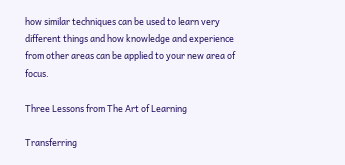how similar techniques can be used to learn very different things and how knowledge and experience from other areas can be applied to your new area of focus.

Three Lessons from The Art of Learning

Transferring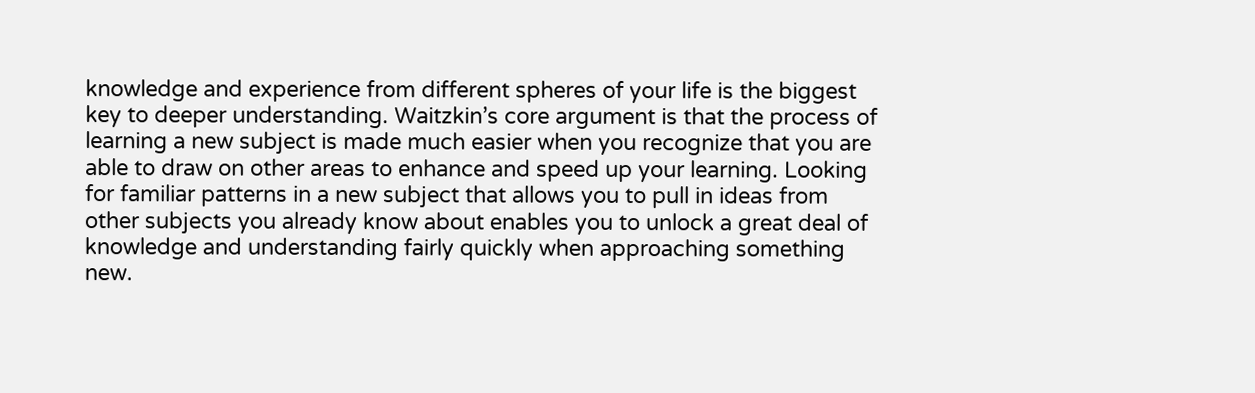knowledge and experience from different spheres of your life is the biggest key to deeper understanding. Waitzkin’s core argument is that the process of learning a new subject is made much easier when you recognize that you are able to draw on other areas to enhance and speed up your learning. Looking for familiar patterns in a new subject that allows you to pull in ideas from other subjects you already know about enables you to unlock a great deal of knowledge and understanding fairly quickly when approaching something new.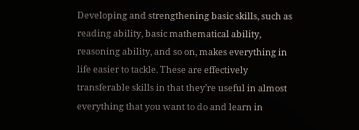Developing and strengthening basic skills, such as reading ability, basic mathematical ability, reasoning ability, and so on, makes everything in life easier to tackle. These are effectively transferable skills in that they’re useful in almost everything that you want to do and learn in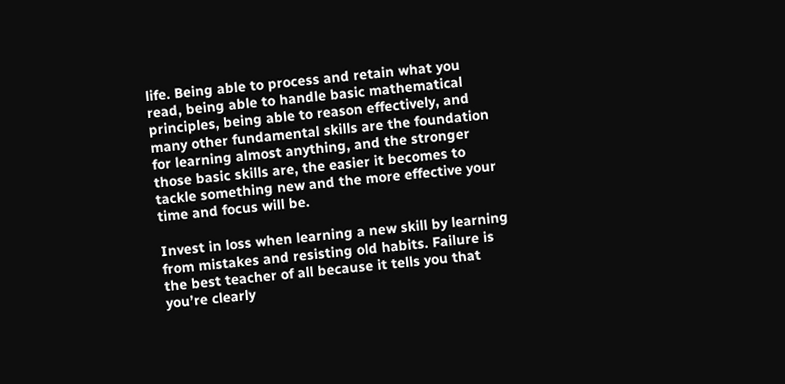life. Being able to process and retain what you read, being able to handle basic mathematical principles, being able to reason effectively, and many other fundamental skills are the foundation for learning almost anything, and the stronger those basic skills are, the easier it becomes to tackle something new and the more effective your time and focus will be.

Invest in loss when learning a new skill by learning from mistakes and resisting old habits. Failure is the best teacher of all because it tells you that you’re clearly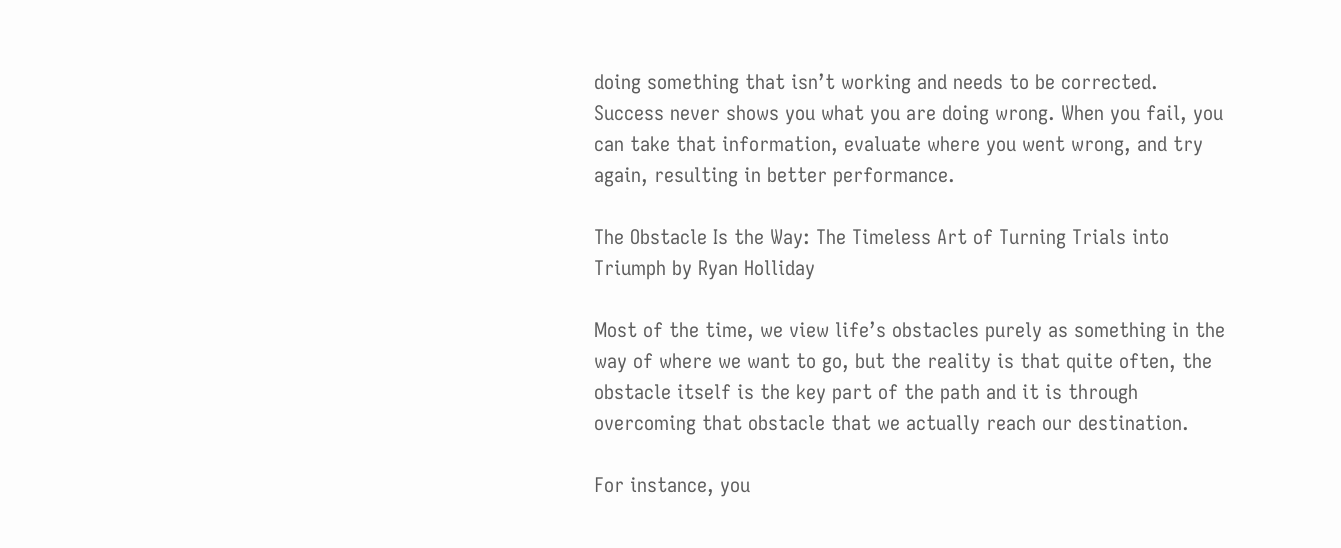doing something that isn’t working and needs to be corrected. Success never shows you what you are doing wrong. When you fail, you can take that information, evaluate where you went wrong, and try again, resulting in better performance.

The Obstacle Is the Way: The Timeless Art of Turning Trials into Triumph by Ryan Holliday

Most of the time, we view life’s obstacles purely as something in the way of where we want to go, but the reality is that quite often, the obstacle itself is the key part of the path and it is through overcoming that obstacle that we actually reach our destination.

For instance, you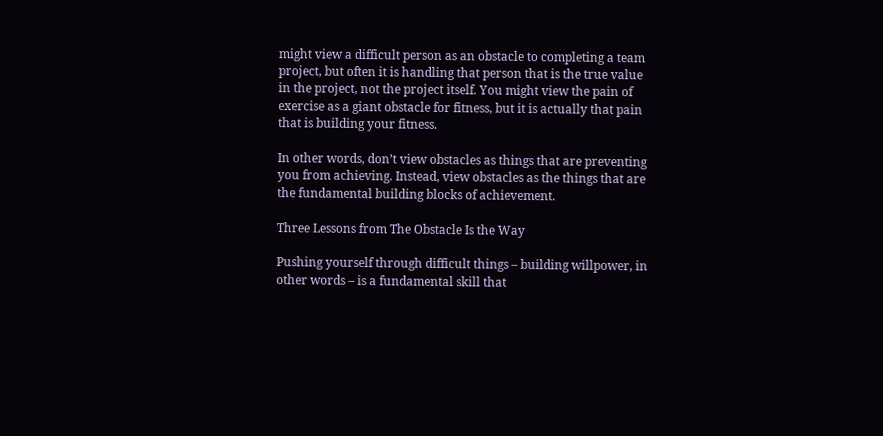might view a difficult person as an obstacle to completing a team project, but often it is handling that person that is the true value in the project, not the project itself. You might view the pain of exercise as a giant obstacle for fitness, but it is actually that pain that is building your fitness.

In other words, don’t view obstacles as things that are preventing you from achieving. Instead, view obstacles as the things that are the fundamental building blocks of achievement.

Three Lessons from The Obstacle Is the Way

Pushing yourself through difficult things – building willpower, in other words – is a fundamental skill that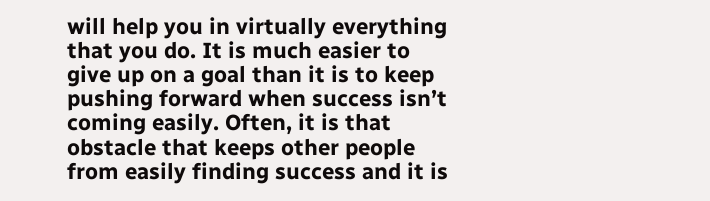will help you in virtually everything that you do. It is much easier to give up on a goal than it is to keep pushing forward when success isn’t coming easily. Often, it is that obstacle that keeps other people from easily finding success and it is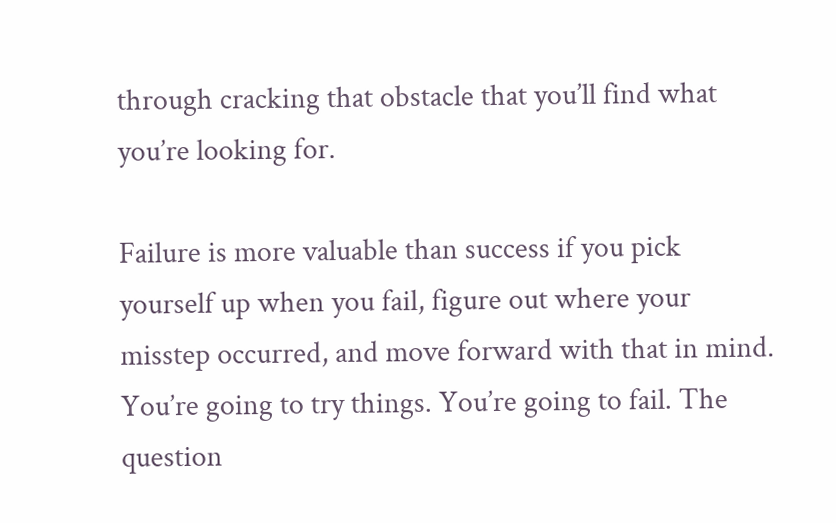through cracking that obstacle that you’ll find what you’re looking for.

Failure is more valuable than success if you pick yourself up when you fail, figure out where your misstep occurred, and move forward with that in mind. You’re going to try things. You’re going to fail. The question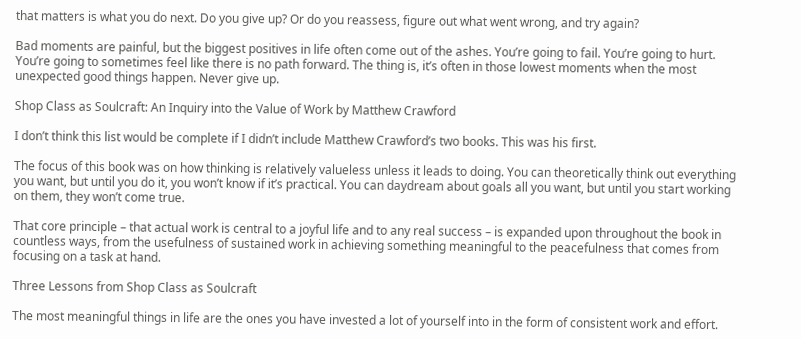that matters is what you do next. Do you give up? Or do you reassess, figure out what went wrong, and try again?

Bad moments are painful, but the biggest positives in life often come out of the ashes. You’re going to fail. You’re going to hurt. You’re going to sometimes feel like there is no path forward. The thing is, it’s often in those lowest moments when the most unexpected good things happen. Never give up.

Shop Class as Soulcraft: An Inquiry into the Value of Work by Matthew Crawford

I don’t think this list would be complete if I didn’t include Matthew Crawford’s two books. This was his first.

The focus of this book was on how thinking is relatively valueless unless it leads to doing. You can theoretically think out everything you want, but until you do it, you won’t know if it’s practical. You can daydream about goals all you want, but until you start working on them, they won’t come true.

That core principle – that actual work is central to a joyful life and to any real success – is expanded upon throughout the book in countless ways, from the usefulness of sustained work in achieving something meaningful to the peacefulness that comes from focusing on a task at hand.

Three Lessons from Shop Class as Soulcraft

The most meaningful things in life are the ones you have invested a lot of yourself into in the form of consistent work and effort.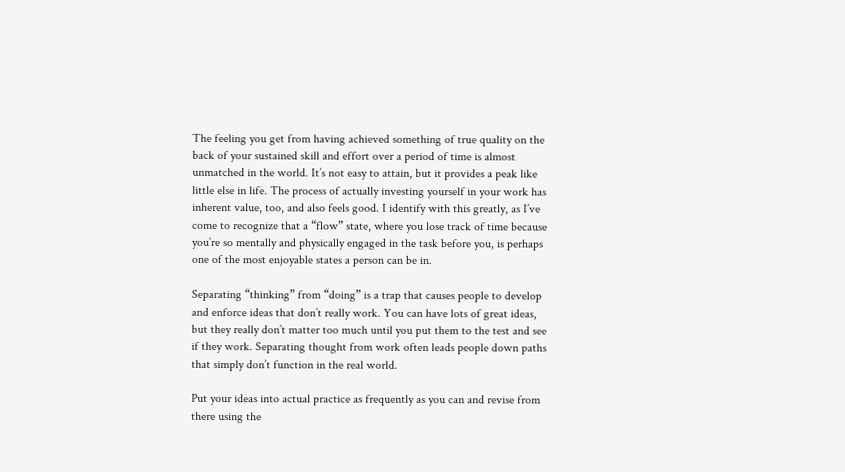The feeling you get from having achieved something of true quality on the back of your sustained skill and effort over a period of time is almost unmatched in the world. It’s not easy to attain, but it provides a peak like little else in life. The process of actually investing yourself in your work has inherent value, too, and also feels good. I identify with this greatly, as I’ve come to recognize that a “flow” state, where you lose track of time because you’re so mentally and physically engaged in the task before you, is perhaps one of the most enjoyable states a person can be in.

Separating “thinking” from “doing” is a trap that causes people to develop and enforce ideas that don’t really work. You can have lots of great ideas, but they really don’t matter too much until you put them to the test and see if they work. Separating thought from work often leads people down paths that simply don’t function in the real world.

Put your ideas into actual practice as frequently as you can and revise from there using the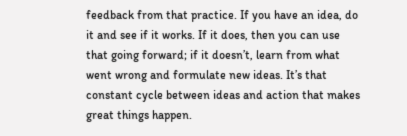feedback from that practice. If you have an idea, do it and see if it works. If it does, then you can use that going forward; if it doesn’t, learn from what went wrong and formulate new ideas. It’s that constant cycle between ideas and action that makes great things happen.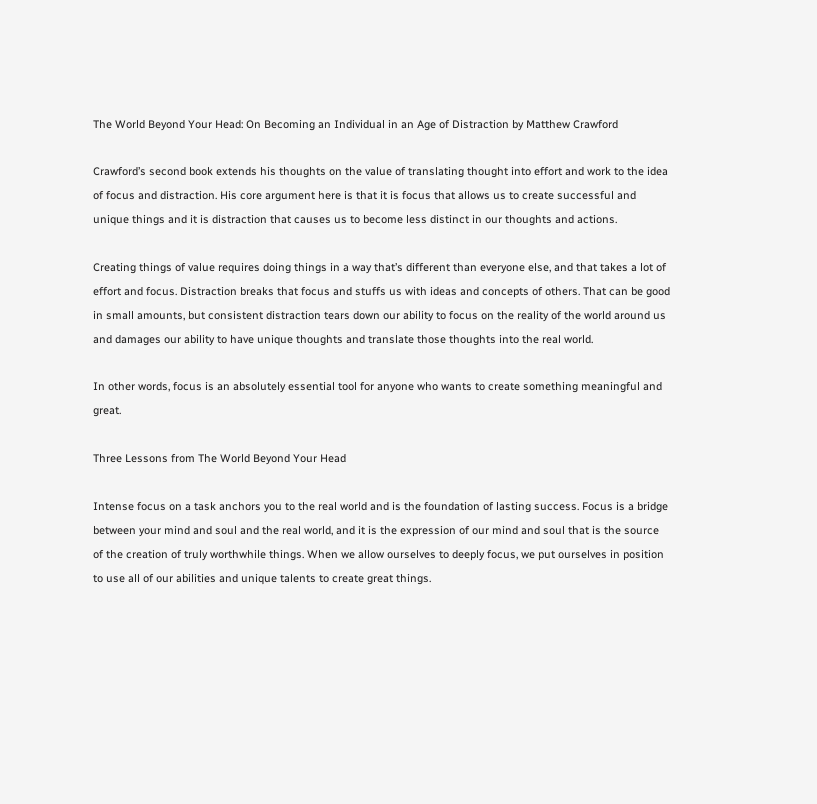The World Beyond Your Head: On Becoming an Individual in an Age of Distraction by Matthew Crawford

Crawford’s second book extends his thoughts on the value of translating thought into effort and work to the idea of focus and distraction. His core argument here is that it is focus that allows us to create successful and unique things and it is distraction that causes us to become less distinct in our thoughts and actions.

Creating things of value requires doing things in a way that’s different than everyone else, and that takes a lot of effort and focus. Distraction breaks that focus and stuffs us with ideas and concepts of others. That can be good in small amounts, but consistent distraction tears down our ability to focus on the reality of the world around us and damages our ability to have unique thoughts and translate those thoughts into the real world.

In other words, focus is an absolutely essential tool for anyone who wants to create something meaningful and great.

Three Lessons from The World Beyond Your Head

Intense focus on a task anchors you to the real world and is the foundation of lasting success. Focus is a bridge between your mind and soul and the real world, and it is the expression of our mind and soul that is the source of the creation of truly worthwhile things. When we allow ourselves to deeply focus, we put ourselves in position to use all of our abilities and unique talents to create great things.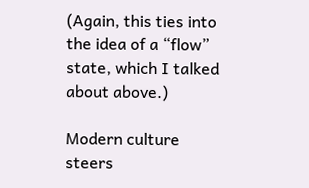(Again, this ties into the idea of a “flow” state, which I talked about above.)

Modern culture steers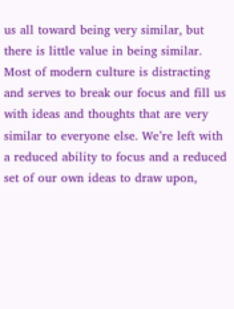us all toward being very similar, but there is little value in being similar. Most of modern culture is distracting and serves to break our focus and fill us with ideas and thoughts that are very similar to everyone else. We’re left with a reduced ability to focus and a reduced set of our own ideas to draw upon,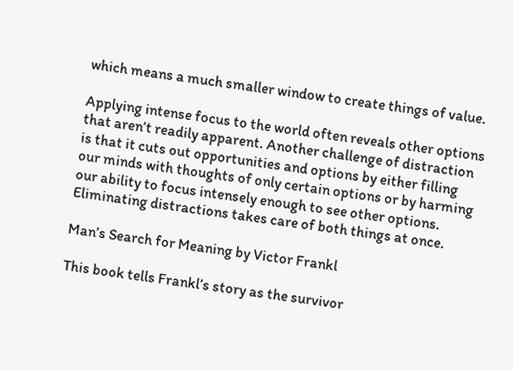which means a much smaller window to create things of value.

Applying intense focus to the world often reveals other options that aren’t readily apparent. Another challenge of distraction is that it cuts out opportunities and options by either filling our minds with thoughts of only certain options or by harming our ability to focus intensely enough to see other options. Eliminating distractions takes care of both things at once.

Man’s Search for Meaning by Victor Frankl

This book tells Frankl’s story as the survivor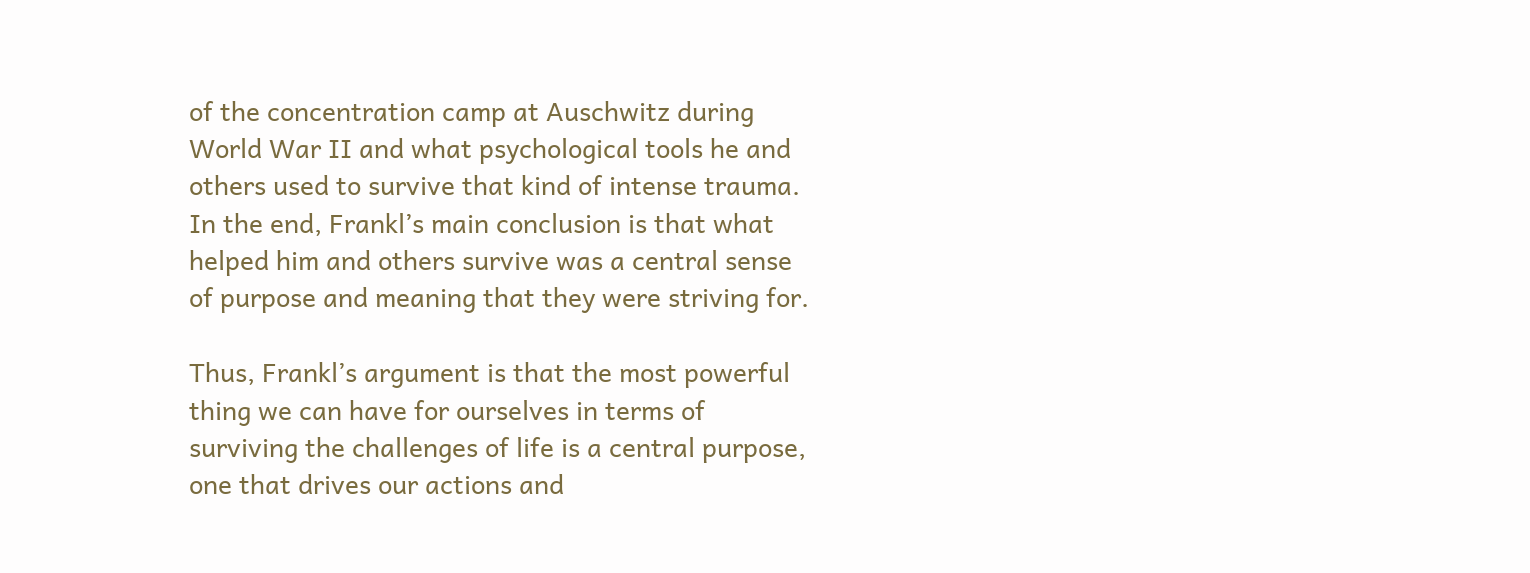of the concentration camp at Auschwitz during World War II and what psychological tools he and others used to survive that kind of intense trauma. In the end, Frankl’s main conclusion is that what helped him and others survive was a central sense of purpose and meaning that they were striving for.

Thus, Frankl’s argument is that the most powerful thing we can have for ourselves in terms of surviving the challenges of life is a central purpose, one that drives our actions and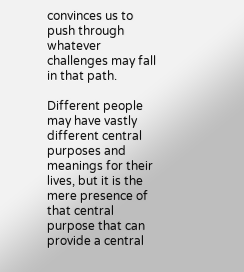convinces us to push through whatever challenges may fall in that path.

Different people may have vastly different central purposes and meanings for their lives, but it is the mere presence of that central purpose that can provide a central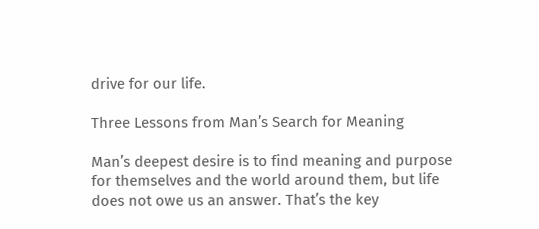drive for our life.

Three Lessons from Man’s Search for Meaning

Man’s deepest desire is to find meaning and purpose for themselves and the world around them, but life does not owe us an answer. That’s the key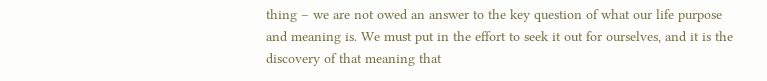thing – we are not owed an answer to the key question of what our life purpose and meaning is. We must put in the effort to seek it out for ourselves, and it is the discovery of that meaning that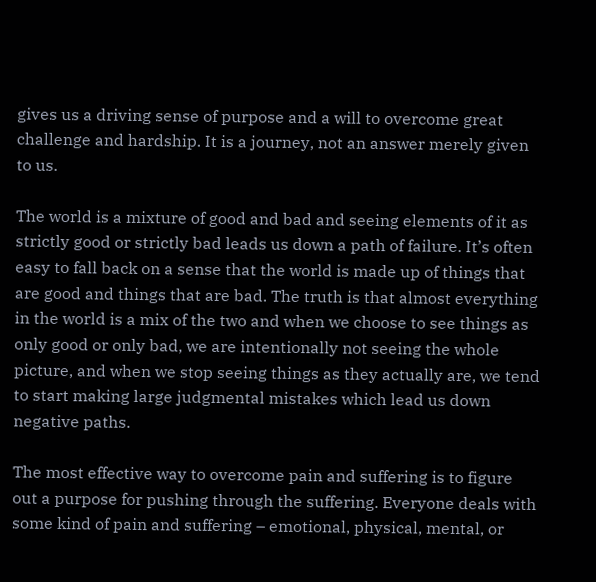gives us a driving sense of purpose and a will to overcome great challenge and hardship. It is a journey, not an answer merely given to us.

The world is a mixture of good and bad and seeing elements of it as strictly good or strictly bad leads us down a path of failure. It’s often easy to fall back on a sense that the world is made up of things that are good and things that are bad. The truth is that almost everything in the world is a mix of the two and when we choose to see things as only good or only bad, we are intentionally not seeing the whole picture, and when we stop seeing things as they actually are, we tend to start making large judgmental mistakes which lead us down negative paths.

The most effective way to overcome pain and suffering is to figure out a purpose for pushing through the suffering. Everyone deals with some kind of pain and suffering – emotional, physical, mental, or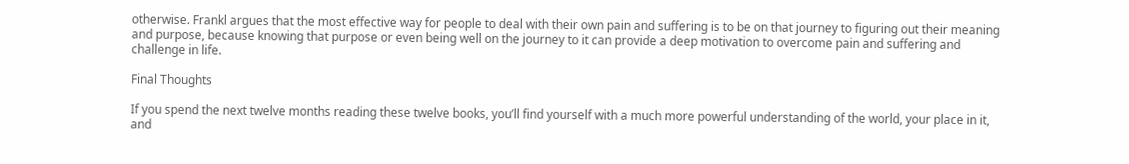otherwise. Frankl argues that the most effective way for people to deal with their own pain and suffering is to be on that journey to figuring out their meaning and purpose, because knowing that purpose or even being well on the journey to it can provide a deep motivation to overcome pain and suffering and challenge in life.

Final Thoughts

If you spend the next twelve months reading these twelve books, you’ll find yourself with a much more powerful understanding of the world, your place in it, and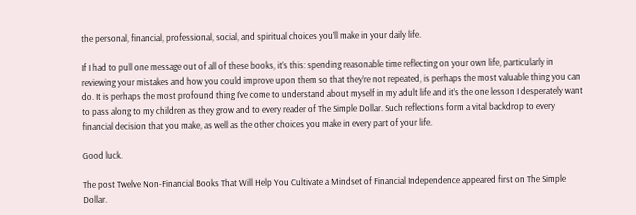the personal, financial, professional, social, and spiritual choices you’ll make in your daily life.

If I had to pull one message out of all of these books, it’s this: spending reasonable time reflecting on your own life, particularly in reviewing your mistakes and how you could improve upon them so that they’re not repeated, is perhaps the most valuable thing you can do. It is perhaps the most profound thing I’ve come to understand about myself in my adult life and it’s the one lesson I desperately want to pass along to my children as they grow and to every reader of The Simple Dollar. Such reflections form a vital backdrop to every financial decision that you make, as well as the other choices you make in every part of your life.

Good luck.

The post Twelve Non-Financial Books That Will Help You Cultivate a Mindset of Financial Independence appeared first on The Simple Dollar.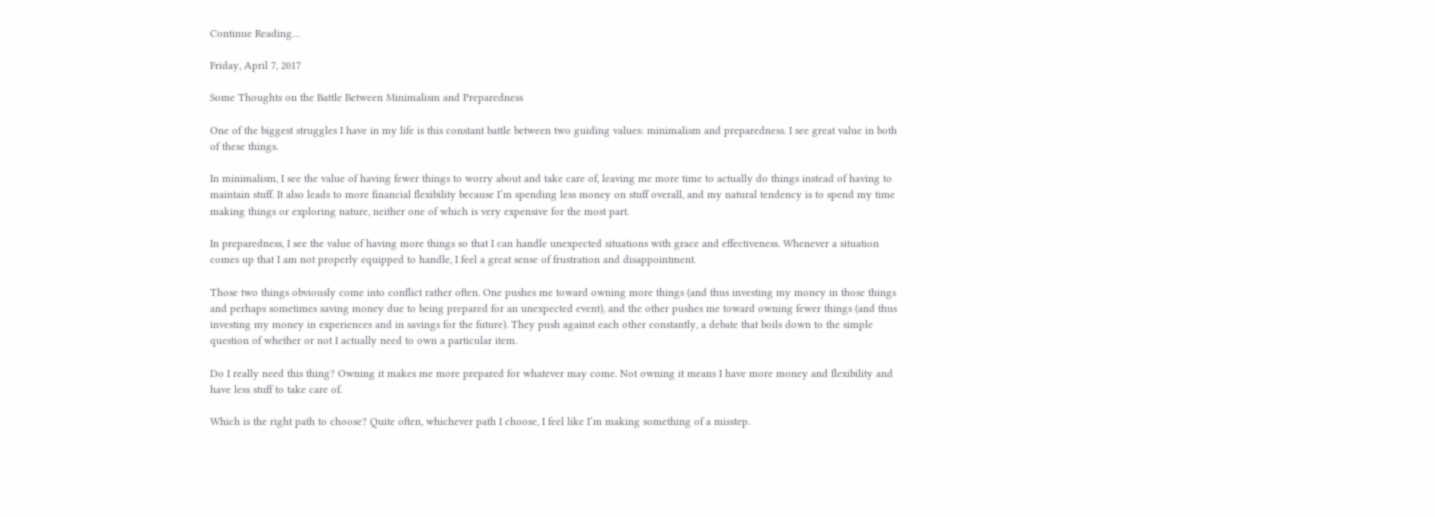Continue Reading…

Friday, April 7, 2017

Some Thoughts on the Battle Between Minimalism and Preparedness

One of the biggest struggles I have in my life is this constant battle between two guiding values: minimalism and preparedness. I see great value in both of these things.

In minimalism, I see the value of having fewer things to worry about and take care of, leaving me more time to actually do things instead of having to maintain stuff. It also leads to more financial flexibility because I’m spending less money on stuff overall, and my natural tendency is to spend my time making things or exploring nature, neither one of which is very expensive for the most part.

In preparedness, I see the value of having more things so that I can handle unexpected situations with grace and effectiveness. Whenever a situation comes up that I am not properly equipped to handle, I feel a great sense of frustration and disappointment.

Those two things obviously come into conflict rather often. One pushes me toward owning more things (and thus investing my money in those things and perhaps sometimes saving money due to being prepared for an unexpected event), and the other pushes me toward owning fewer things (and thus investing my money in experiences and in savings for the future). They push against each other constantly, a debate that boils down to the simple question of whether or not I actually need to own a particular item.

Do I really need this thing? Owning it makes me more prepared for whatever may come. Not owning it means I have more money and flexibility and have less stuff to take care of.

Which is the right path to choose? Quite often, whichever path I choose, I feel like I’m making something of a misstep.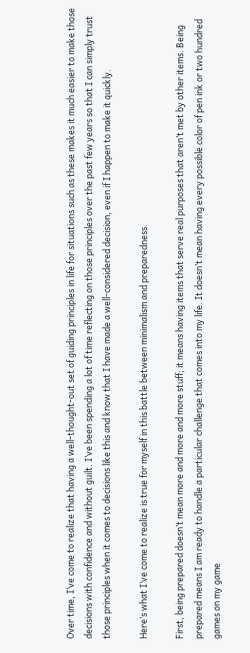Over time, I’ve come to realize that having a well-thought-out set of guiding principles in life for situations such as these makes it much easier to make those decisions with confidence and without guilt. I’ve been spending a lot of time reflecting on those principles over the past few years so that I can simply trust those principles when it comes to decisions like this and know that I have made a well-considered decision, even if I happen to make it quickly.

Here’s what I’ve come to realize is true for myself in this battle between minimalism and preparedness.

First, being prepared doesn’t mean more and more and more stuff; it means having items that serve real purposes that aren’t met by other items. Being prepared means I am ready to handle a particular challenge that comes into my life. It doesn’t mean having every possible color of pen ink or two hundred games on my game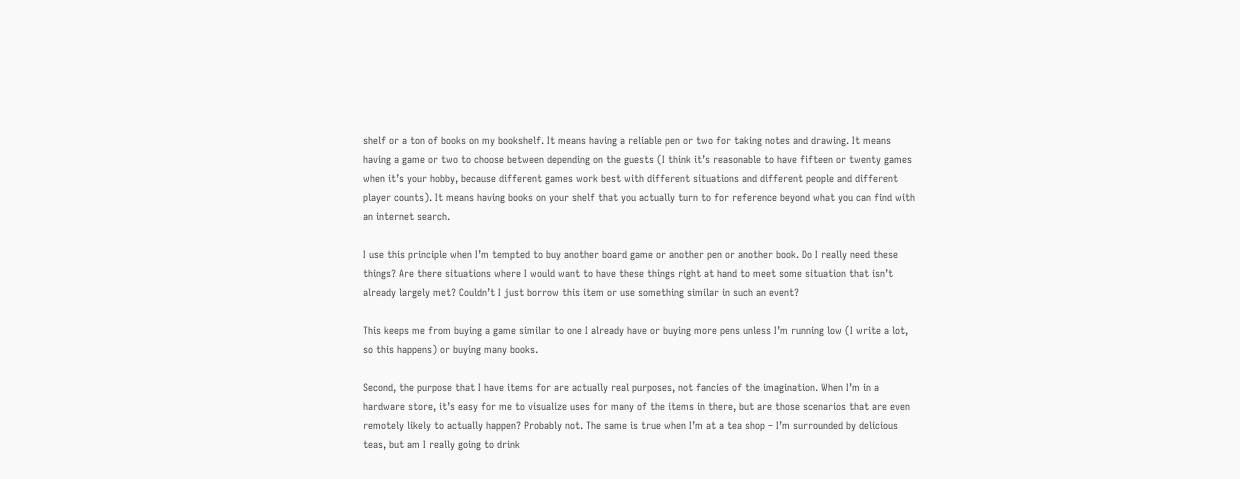shelf or a ton of books on my bookshelf. It means having a reliable pen or two for taking notes and drawing. It means having a game or two to choose between depending on the guests (I think it’s reasonable to have fifteen or twenty games when it’s your hobby, because different games work best with different situations and different people and different player counts). It means having books on your shelf that you actually turn to for reference beyond what you can find with an internet search.

I use this principle when I’m tempted to buy another board game or another pen or another book. Do I really need these things? Are there situations where I would want to have these things right at hand to meet some situation that isn’t already largely met? Couldn’t I just borrow this item or use something similar in such an event?

This keeps me from buying a game similar to one I already have or buying more pens unless I’m running low (I write a lot, so this happens) or buying many books.

Second, the purpose that I have items for are actually real purposes, not fancies of the imagination. When I’m in a hardware store, it’s easy for me to visualize uses for many of the items in there, but are those scenarios that are even remotely likely to actually happen? Probably not. The same is true when I’m at a tea shop – I’m surrounded by delicious teas, but am I really going to drink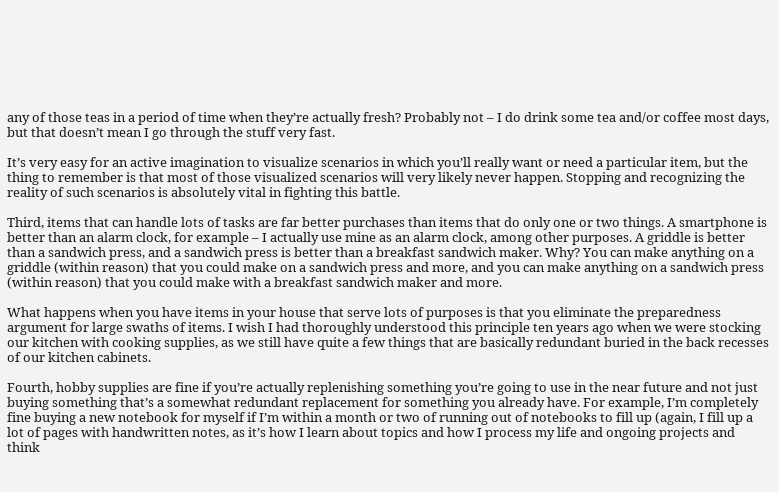any of those teas in a period of time when they’re actually fresh? Probably not – I do drink some tea and/or coffee most days, but that doesn’t mean I go through the stuff very fast.

It’s very easy for an active imagination to visualize scenarios in which you’ll really want or need a particular item, but the thing to remember is that most of those visualized scenarios will very likely never happen. Stopping and recognizing the reality of such scenarios is absolutely vital in fighting this battle.

Third, items that can handle lots of tasks are far better purchases than items that do only one or two things. A smartphone is better than an alarm clock, for example – I actually use mine as an alarm clock, among other purposes. A griddle is better than a sandwich press, and a sandwich press is better than a breakfast sandwich maker. Why? You can make anything on a griddle (within reason) that you could make on a sandwich press and more, and you can make anything on a sandwich press (within reason) that you could make with a breakfast sandwich maker and more.

What happens when you have items in your house that serve lots of purposes is that you eliminate the preparedness argument for large swaths of items. I wish I had thoroughly understood this principle ten years ago when we were stocking our kitchen with cooking supplies, as we still have quite a few things that are basically redundant buried in the back recesses of our kitchen cabinets.

Fourth, hobby supplies are fine if you’re actually replenishing something you’re going to use in the near future and not just buying something that’s a somewhat redundant replacement for something you already have. For example, I’m completely fine buying a new notebook for myself if I’m within a month or two of running out of notebooks to fill up (again, I fill up a lot of pages with handwritten notes, as it’s how I learn about topics and how I process my life and ongoing projects and think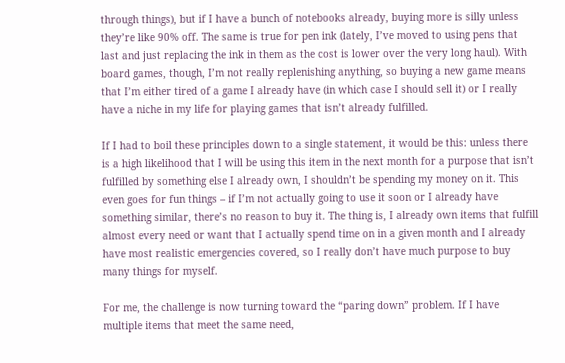through things), but if I have a bunch of notebooks already, buying more is silly unless they’re like 90% off. The same is true for pen ink (lately, I’ve moved to using pens that last and just replacing the ink in them as the cost is lower over the very long haul). With board games, though, I’m not really replenishing anything, so buying a new game means that I’m either tired of a game I already have (in which case I should sell it) or I really have a niche in my life for playing games that isn’t already fulfilled.

If I had to boil these principles down to a single statement, it would be this: unless there is a high likelihood that I will be using this item in the next month for a purpose that isn’t fulfilled by something else I already own, I shouldn’t be spending my money on it. This even goes for fun things – if I’m not actually going to use it soon or I already have something similar, there’s no reason to buy it. The thing is, I already own items that fulfill almost every need or want that I actually spend time on in a given month and I already have most realistic emergencies covered, so I really don’t have much purpose to buy many things for myself.

For me, the challenge is now turning toward the “paring down” problem. If I have multiple items that meet the same need,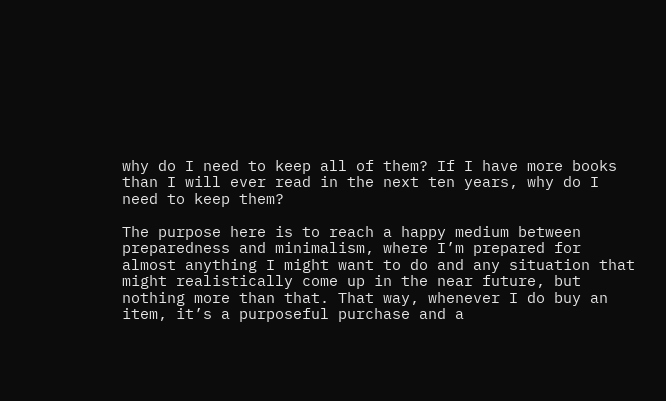why do I need to keep all of them? If I have more books than I will ever read in the next ten years, why do I need to keep them?

The purpose here is to reach a happy medium between preparedness and minimalism, where I’m prepared for almost anything I might want to do and any situation that might realistically come up in the near future, but nothing more than that. That way, whenever I do buy an item, it’s a purposeful purchase and a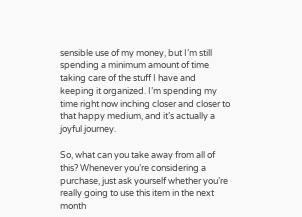sensible use of my money, but I’m still spending a minimum amount of time taking care of the stuff I have and keeping it organized. I’m spending my time right now inching closer and closer to that happy medium, and it’s actually a joyful journey.

So, what can you take away from all of this? Whenever you’re considering a purchase, just ask yourself whether you’re really going to use this item in the next month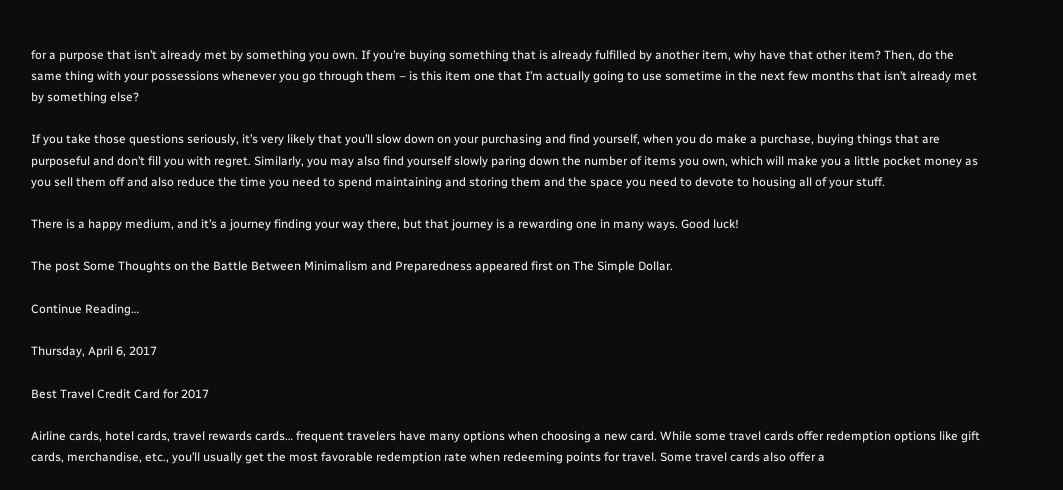for a purpose that isn’t already met by something you own. If you’re buying something that is already fulfilled by another item, why have that other item? Then, do the same thing with your possessions whenever you go through them – is this item one that I’m actually going to use sometime in the next few months that isn’t already met by something else?

If you take those questions seriously, it’s very likely that you’ll slow down on your purchasing and find yourself, when you do make a purchase, buying things that are purposeful and don’t fill you with regret. Similarly, you may also find yourself slowly paring down the number of items you own, which will make you a little pocket money as you sell them off and also reduce the time you need to spend maintaining and storing them and the space you need to devote to housing all of your stuff.

There is a happy medium, and it’s a journey finding your way there, but that journey is a rewarding one in many ways. Good luck!

The post Some Thoughts on the Battle Between Minimalism and Preparedness appeared first on The Simple Dollar.

Continue Reading…

Thursday, April 6, 2017

Best Travel Credit Card for 2017

Airline cards, hotel cards, travel rewards cards… frequent travelers have many options when choosing a new card. While some travel cards offer redemption options like gift cards, merchandise, etc., you’ll usually get the most favorable redemption rate when redeeming points for travel. Some travel cards also offer a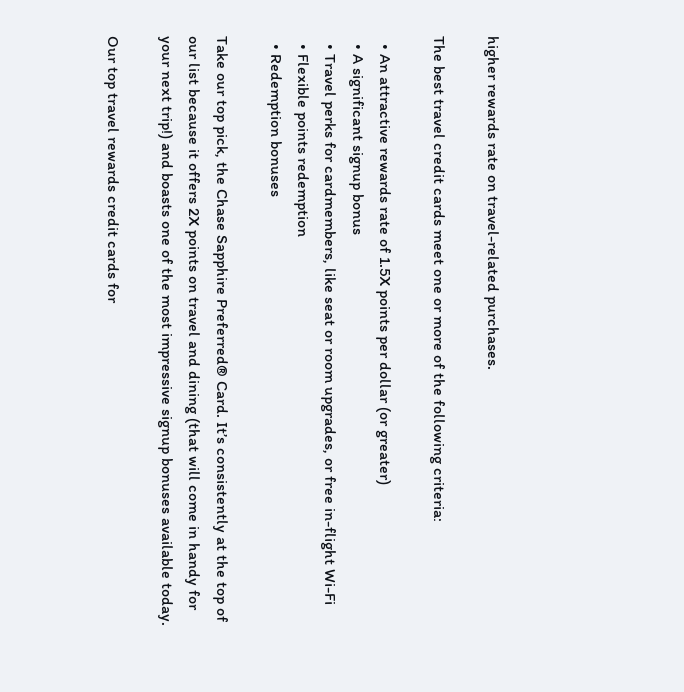higher rewards rate on travel-related purchases.

The best travel credit cards meet one or more of the following criteria:

  • An attractive rewards rate of 1.5X points per dollar (or greater)
  • A significant signup bonus
  • Travel perks for cardmembers, like seat or room upgrades, or free in-flight Wi-Fi
  • Flexible points redemption
  • Redemption bonuses

Take our top pick, the Chase Sapphire Preferred® Card. It’s consistently at the top of our list because it offers 2X points on travel and dining (that will come in handy for your next trip!) and boasts one of the most impressive signup bonuses available today.

Our top travel rewards credit cards for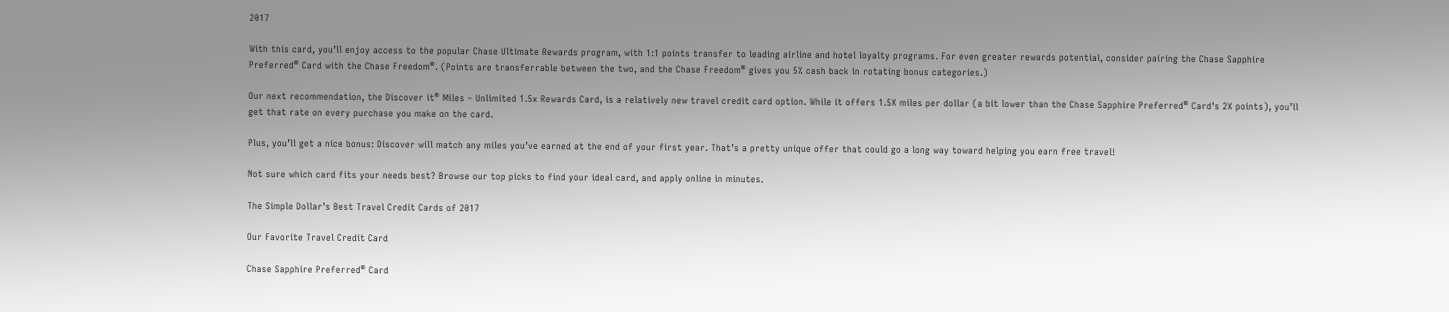2017

With this card, you’ll enjoy access to the popular Chase Ultimate Rewards program, with 1:1 points transfer to leading airline and hotel loyalty programs. For even greater rewards potential, consider pairing the Chase Sapphire Preferred® Card with the Chase Freedom®. (Points are transferrable between the two, and the Chase Freedom® gives you 5% cash back in rotating bonus categories.)

Our next recommendation, the Discover it® Miles – Unlimited 1.5x Rewards Card, is a relatively new travel credit card option. While it offers 1.5X miles per dollar (a bit lower than the Chase Sapphire Preferred® Card’s 2X points), you’ll get that rate on every purchase you make on the card.

Plus, you’ll get a nice bonus: Discover will match any miles you’ve earned at the end of your first year. That’s a pretty unique offer that could go a long way toward helping you earn free travel!

Not sure which card fits your needs best? Browse our top picks to find your ideal card, and apply online in minutes.

The Simple Dollar’s Best Travel Credit Cards of 2017

Our Favorite Travel Credit Card

Chase Sapphire Preferred® Card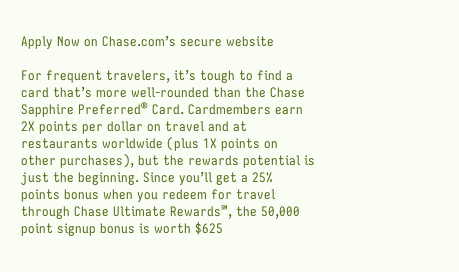Apply Now on Chase.com’s secure website

For frequent travelers, it’s tough to find a card that’s more well-rounded than the Chase Sapphire Preferred® Card. Cardmembers earn 2X points per dollar on travel and at restaurants worldwide (plus 1X points on other purchases), but the rewards potential is just the beginning. Since you’ll get a 25% points bonus when you redeem for travel through Chase Ultimate Rewards℠, the 50,000 point signup bonus is worth $625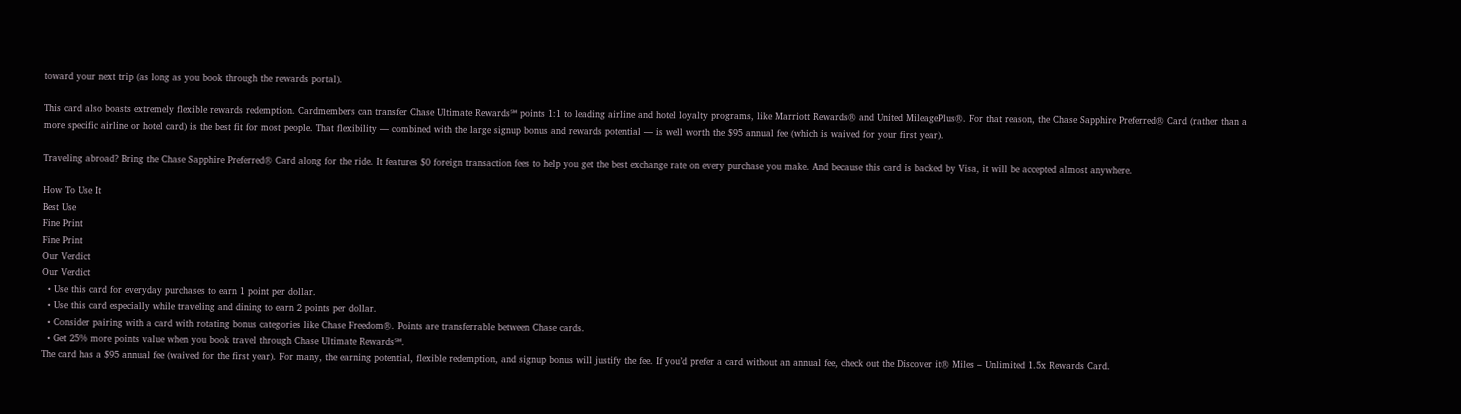toward your next trip (as long as you book through the rewards portal).

This card also boasts extremely flexible rewards redemption. Cardmembers can transfer Chase Ultimate Rewards℠ points 1:1 to leading airline and hotel loyalty programs, like Marriott Rewards® and United MileagePlus®. For that reason, the Chase Sapphire Preferred® Card (rather than a more specific airline or hotel card) is the best fit for most people. That flexibility — combined with the large signup bonus and rewards potential — is well worth the $95 annual fee (which is waived for your first year).

Traveling abroad? Bring the Chase Sapphire Preferred® Card along for the ride. It features $0 foreign transaction fees to help you get the best exchange rate on every purchase you make. And because this card is backed by Visa, it will be accepted almost anywhere.

How To Use It
Best Use
Fine Print
Fine Print
Our Verdict
Our Verdict
  • Use this card for everyday purchases to earn 1 point per dollar.
  • Use this card especially while traveling and dining to earn 2 points per dollar.
  • Consider pairing with a card with rotating bonus categories like Chase Freedom®. Points are transferrable between Chase cards.
  • Get 25% more points value when you book travel through Chase Ultimate Rewards℠.
The card has a $95 annual fee (waived for the first year). For many, the earning potential, flexible redemption, and signup bonus will justify the fee. If you’d prefer a card without an annual fee, check out the Discover it® Miles – Unlimited 1.5x Rewards Card.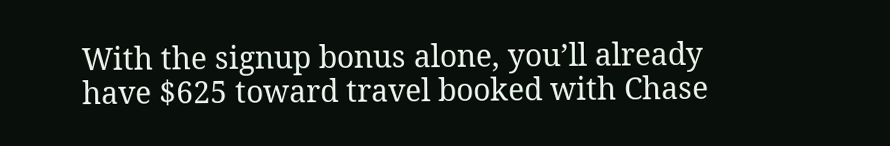With the signup bonus alone, you’ll already have $625 toward travel booked with Chase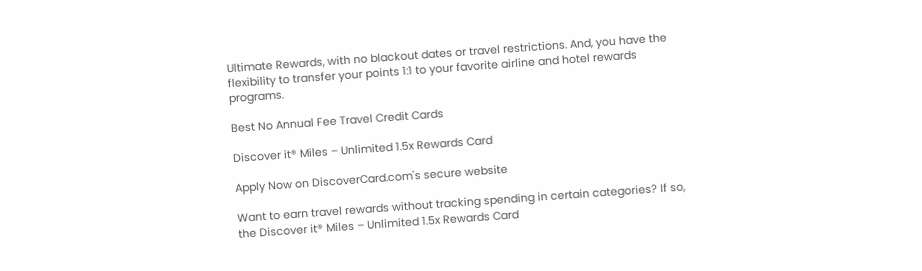Ultimate Rewards, with no blackout dates or travel restrictions. And, you have the flexibility to transfer your points 1:1 to your favorite airline and hotel rewards programs.

Best No Annual Fee Travel Credit Cards

Discover it® Miles – Unlimited 1.5x Rewards Card

Apply Now on DiscoverCard.com's secure website

Want to earn travel rewards without tracking spending in certain categories? If so, the Discover it® Miles – Unlimited 1.5x Rewards Card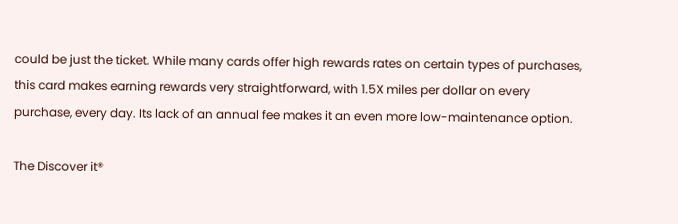could be just the ticket. While many cards offer high rewards rates on certain types of purchases, this card makes earning rewards very straightforward, with 1.5X miles per dollar on every purchase, every day. Its lack of an annual fee makes it an even more low-maintenance option.

The Discover it®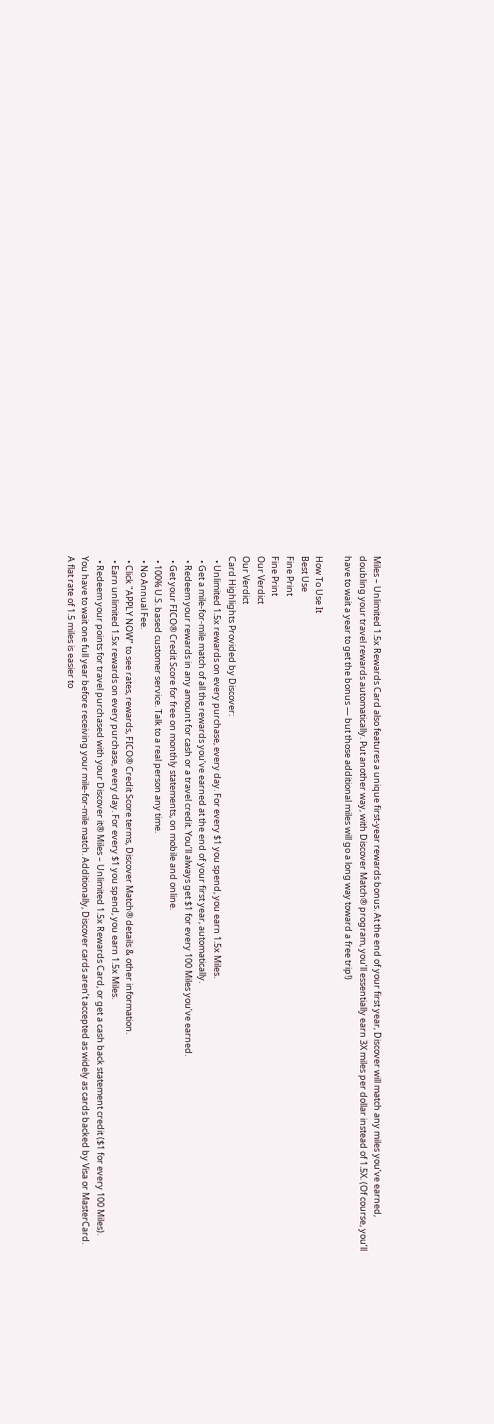Miles – Unlimited 1.5x Rewards Card also features a unique first-year rewards bonus. At the end of your first year, Discover will match any miles you’ve earned, doubling your travel rewards automatically. Put another way, with Discover Match® program, you’ll essentially earn 3X miles per dollar instead of 1.5X. (Of course, you’ll have to wait a year to get the bonus — but those additional miles will go a long way toward a free trip!)

How To Use It
Best Use
Fine Print
Fine Print
Our Verdict
Our Verdict
Card Highlights Provided by Discover:
  • Unlimited 1.5x rewards on every purchase, every day. For every $1 you spend, you earn 1.5x Miles.
  • Get a mile-for-mile match of all the rewards you’ve earned at the end of your first year, automatically.
  • Redeem your rewards in any amount for cash or a travel credit. You’ll always get $1 for every 100 Miles you’ve earned.
  • Get your FICO® Credit Score for free on monthly statements, on mobile and online.
  • 100% U.S. based customer service. Talk to a real person any time.
  • No Annual Fee.
  • Click "APPLY NOW" to see rates, rewards, FICO® Credit Score terms, Discover Match® details & other information.
  • Earn unlimited 1.5x rewards on every purchase, every day. For every $1 you spend, you earn 1.5x Miles.
  • Redeem your points for travel purchased with your Discover it® Miles – Unlimited 1.5x Rewards Card, or get a cash back statement credit ($1 for every 100 Miles).
You have to wait one full year before receiving your mile-for-mile match. Additionally, Discover cards aren’t accepted as widely as cards backed by Visa or MasterCard. A flat rate of 1.5 miles is easier to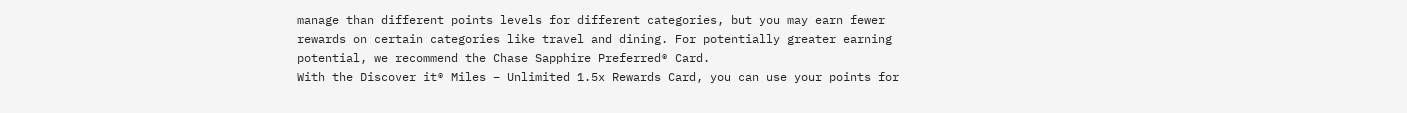manage than different points levels for different categories, but you may earn fewer rewards on certain categories like travel and dining. For potentially greater earning potential, we recommend the Chase Sapphire Preferred® Card.
With the Discover it® Miles – Unlimited 1.5x Rewards Card, you can use your points for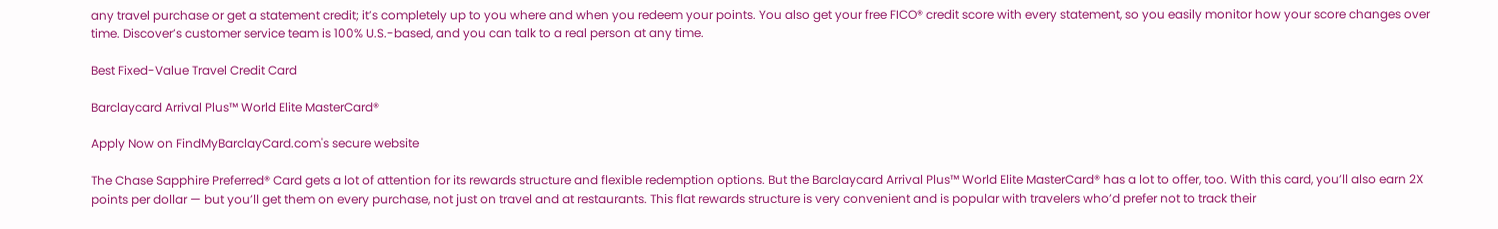any travel purchase or get a statement credit; it’s completely up to you where and when you redeem your points. You also get your free FICO® credit score with every statement, so you easily monitor how your score changes over time. Discover’s customer service team is 100% U.S.-based, and you can talk to a real person at any time.

Best Fixed-Value Travel Credit Card

Barclaycard Arrival Plus™ World Elite MasterCard®

Apply Now on FindMyBarclayCard.com's secure website

The Chase Sapphire Preferred® Card gets a lot of attention for its rewards structure and flexible redemption options. But the Barclaycard Arrival Plus™ World Elite MasterCard® has a lot to offer, too. With this card, you’ll also earn 2X points per dollar — but you’ll get them on every purchase, not just on travel and at restaurants. This flat rewards structure is very convenient and is popular with travelers who’d prefer not to track their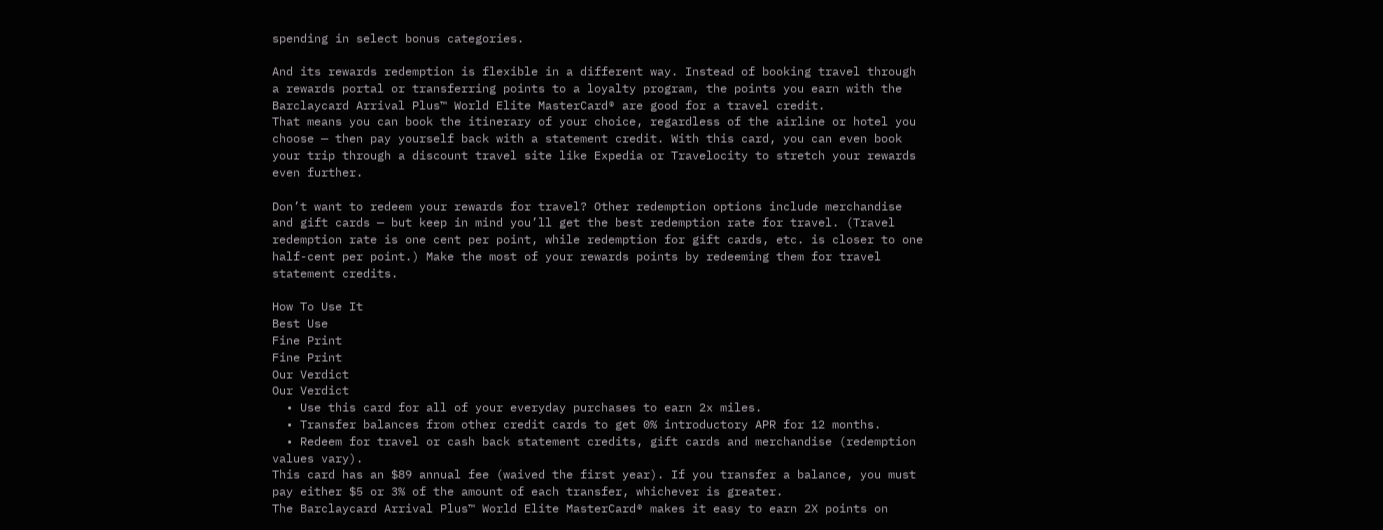spending in select bonus categories.

And its rewards redemption is flexible in a different way. Instead of booking travel through a rewards portal or transferring points to a loyalty program, the points you earn with the Barclaycard Arrival Plus™ World Elite MasterCard® are good for a travel credit.
That means you can book the itinerary of your choice, regardless of the airline or hotel you choose — then pay yourself back with a statement credit. With this card, you can even book your trip through a discount travel site like Expedia or Travelocity to stretch your rewards even further.

Don’t want to redeem your rewards for travel? Other redemption options include merchandise and gift cards — but keep in mind you’ll get the best redemption rate for travel. (Travel redemption rate is one cent per point, while redemption for gift cards, etc. is closer to one half-cent per point.) Make the most of your rewards points by redeeming them for travel statement credits.

How To Use It
Best Use
Fine Print
Fine Print
Our Verdict
Our Verdict
  • Use this card for all of your everyday purchases to earn 2x miles.
  • Transfer balances from other credit cards to get 0% introductory APR for 12 months.
  • Redeem for travel or cash back statement credits, gift cards and merchandise (redemption values vary).
This card has an $89 annual fee (waived the first year). If you transfer a balance, you must pay either $5 or 3% of the amount of each transfer, whichever is greater.
The Barclaycard Arrival Plus™ World Elite MasterCard® makes it easy to earn 2X points on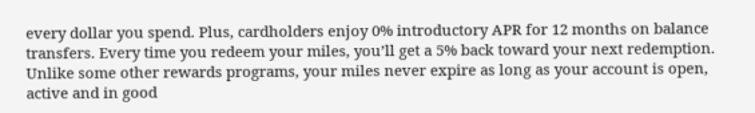every dollar you spend. Plus, cardholders enjoy 0% introductory APR for 12 months on balance transfers. Every time you redeem your miles, you’ll get a 5% back toward your next redemption. Unlike some other rewards programs, your miles never expire as long as your account is open, active and in good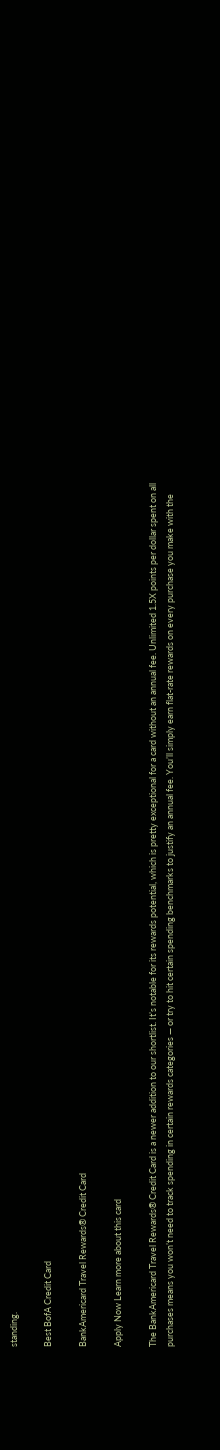standing.

Best BofA Credit Card

BankAmericard Travel Rewards® Credit Card

Apply Now Learn more about this card

The BankAmericard Travel Rewards® Credit Card is a newer addition to our shortlist. It’s notable for its rewards potential, which is pretty exceptional for a card without an annual fee. Unlimited 1.5X points per dollar spent on all purchases means you won’t need to track spending in certain rewards categories — or try to hit certain spending benchmarks to justify an annual fee. You’ll simply earn flat-rate rewards on every purchase you make with the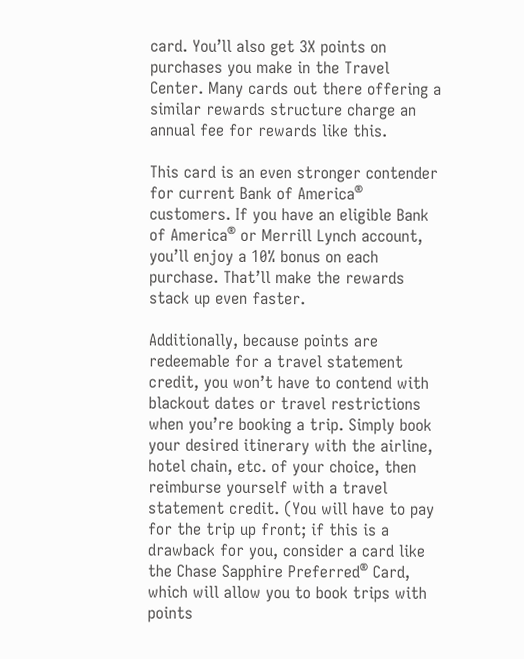card. You’ll also get 3X points on purchases you make in the Travel Center. Many cards out there offering a similar rewards structure charge an annual fee for rewards like this.

This card is an even stronger contender for current Bank of America® customers. If you have an eligible Bank of America® or Merrill Lynch account, you’ll enjoy a 10% bonus on each purchase. That’ll make the rewards stack up even faster.

Additionally, because points are redeemable for a travel statement credit, you won’t have to contend with blackout dates or travel restrictions when you’re booking a trip. Simply book your desired itinerary with the airline, hotel chain, etc. of your choice, then reimburse yourself with a travel statement credit. (You will have to pay for the trip up front; if this is a drawback for you, consider a card like the Chase Sapphire Preferred® Card, which will allow you to book trips with points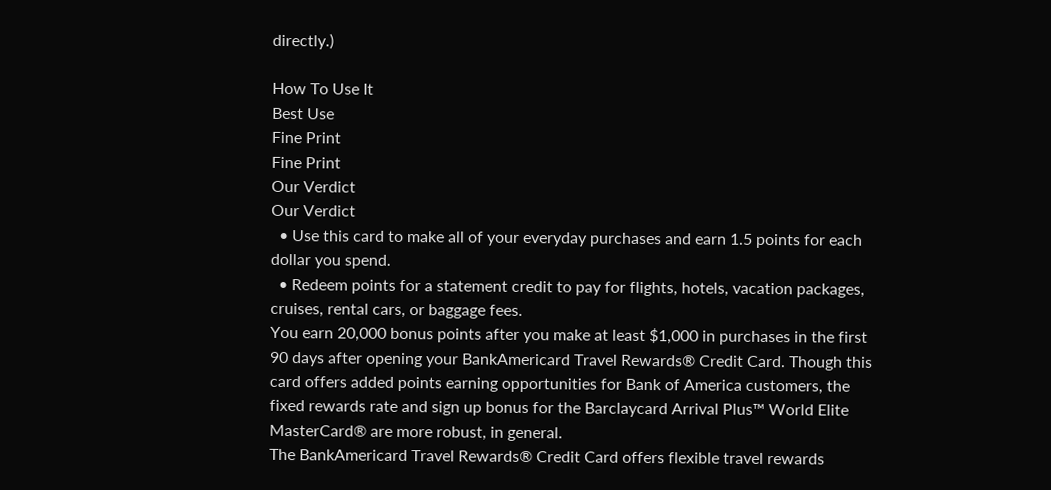directly.)

How To Use It
Best Use
Fine Print
Fine Print
Our Verdict
Our Verdict
  • Use this card to make all of your everyday purchases and earn 1.5 points for each dollar you spend.
  • Redeem points for a statement credit to pay for flights, hotels, vacation packages, cruises, rental cars, or baggage fees.
You earn 20,000 bonus points after you make at least $1,000 in purchases in the first 90 days after opening your BankAmericard Travel Rewards® Credit Card. Though this card offers added points earning opportunities for Bank of America customers, the fixed rewards rate and sign up bonus for the Barclaycard Arrival Plus™ World Elite MasterCard® are more robust, in general.
The BankAmericard Travel Rewards® Credit Card offers flexible travel rewards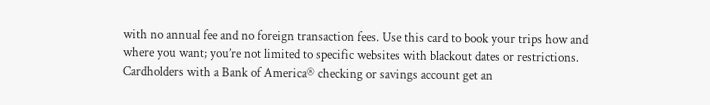with no annual fee and no foreign transaction fees. Use this card to book your trips how and where you want; you’re not limited to specific websites with blackout dates or restrictions. Cardholders with a Bank of America® checking or savings account get an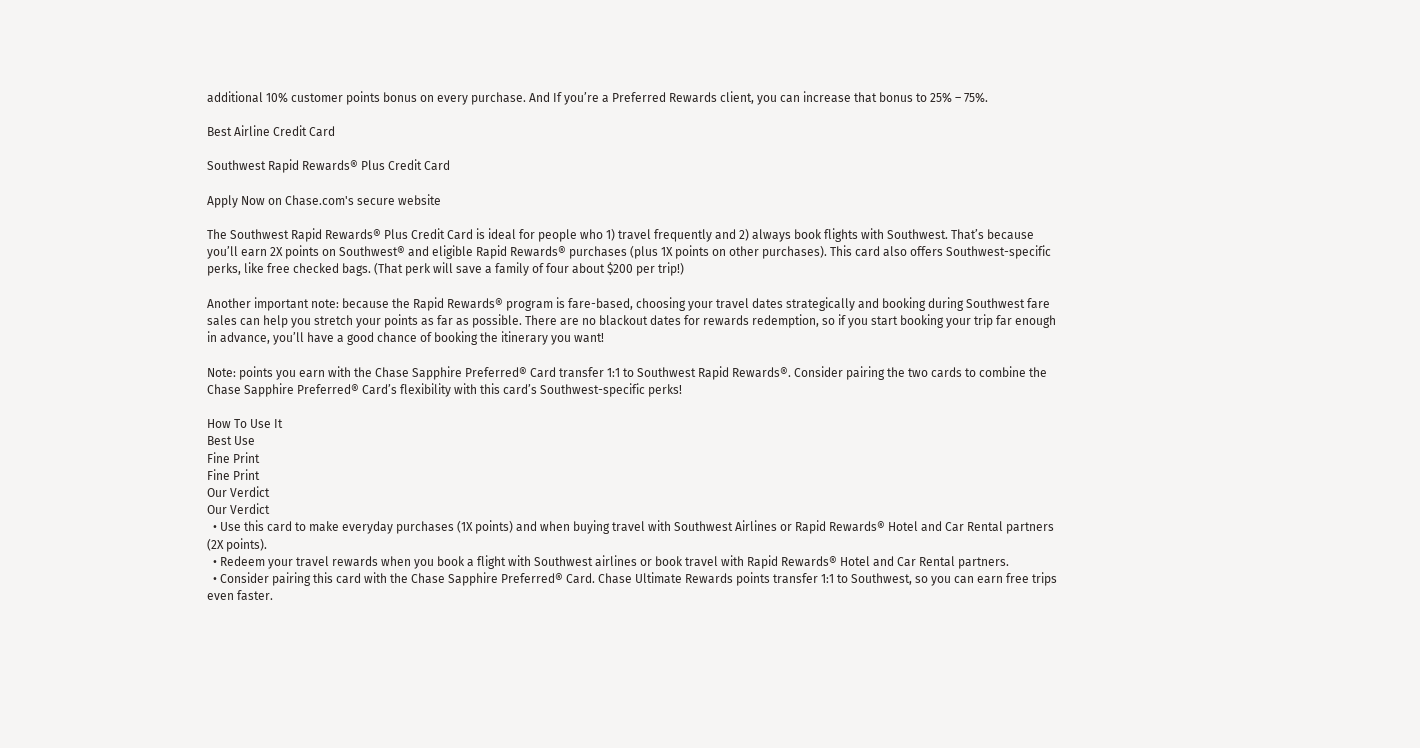additional 10% customer points bonus on every purchase. And If you’re a Preferred Rewards client, you can increase that bonus to 25% – 75%.

Best Airline Credit Card

Southwest Rapid Rewards® Plus Credit Card

Apply Now on Chase.com's secure website

The Southwest Rapid Rewards® Plus Credit Card is ideal for people who 1) travel frequently and 2) always book flights with Southwest. That’s because you’ll earn 2X points on Southwest® and eligible Rapid Rewards® purchases (plus 1X points on other purchases). This card also offers Southwest-specific perks, like free checked bags. (That perk will save a family of four about $200 per trip!)

Another important note: because the Rapid Rewards® program is fare-based, choosing your travel dates strategically and booking during Southwest fare sales can help you stretch your points as far as possible. There are no blackout dates for rewards redemption, so if you start booking your trip far enough in advance, you’ll have a good chance of booking the itinerary you want!

Note: points you earn with the Chase Sapphire Preferred® Card transfer 1:1 to Southwest Rapid Rewards®. Consider pairing the two cards to combine the Chase Sapphire Preferred® Card’s flexibility with this card’s Southwest-specific perks!

How To Use It
Best Use
Fine Print
Fine Print
Our Verdict
Our Verdict
  • Use this card to make everyday purchases (1X points) and when buying travel with Southwest Airlines or Rapid Rewards® Hotel and Car Rental partners (2X points).
  • Redeem your travel rewards when you book a flight with Southwest airlines or book travel with Rapid Rewards® Hotel and Car Rental partners.
  • Consider pairing this card with the Chase Sapphire Preferred® Card. Chase Ultimate Rewards points transfer 1:1 to Southwest, so you can earn free trips even faster.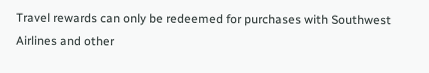Travel rewards can only be redeemed for purchases with Southwest Airlines and other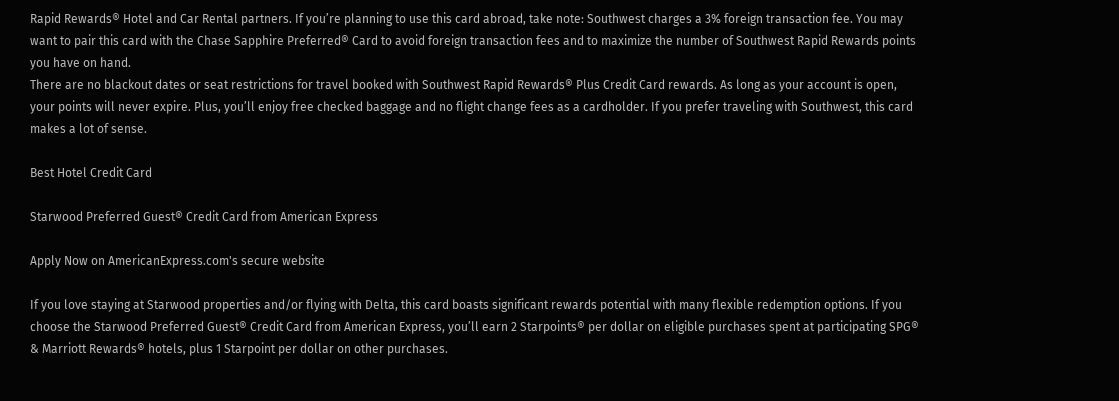Rapid Rewards® Hotel and Car Rental partners. If you’re planning to use this card abroad, take note: Southwest charges a 3% foreign transaction fee. You may want to pair this card with the Chase Sapphire Preferred® Card to avoid foreign transaction fees and to maximize the number of Southwest Rapid Rewards points you have on hand.
There are no blackout dates or seat restrictions for travel booked with Southwest Rapid Rewards® Plus Credit Card rewards. As long as your account is open, your points will never expire. Plus, you’ll enjoy free checked baggage and no flight change fees as a cardholder. If you prefer traveling with Southwest, this card makes a lot of sense.

Best Hotel Credit Card

Starwood Preferred Guest® Credit Card from American Express

Apply Now on AmericanExpress.com's secure website

If you love staying at Starwood properties and/or flying with Delta, this card boasts significant rewards potential with many flexible redemption options. If you choose the Starwood Preferred Guest® Credit Card from American Express, you’ll earn 2 Starpoints® per dollar on eligible purchases spent at participating SPG® & Marriott Rewards® hotels, plus 1 Starpoint per dollar on other purchases.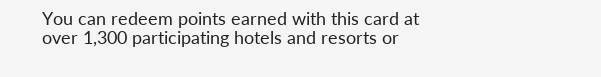You can redeem points earned with this card at over 1,300 participating hotels and resorts or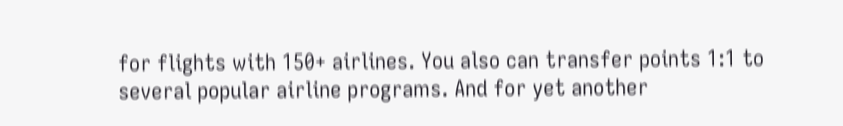for flights with 150+ airlines. You also can transfer points 1:1 to several popular airline programs. And for yet another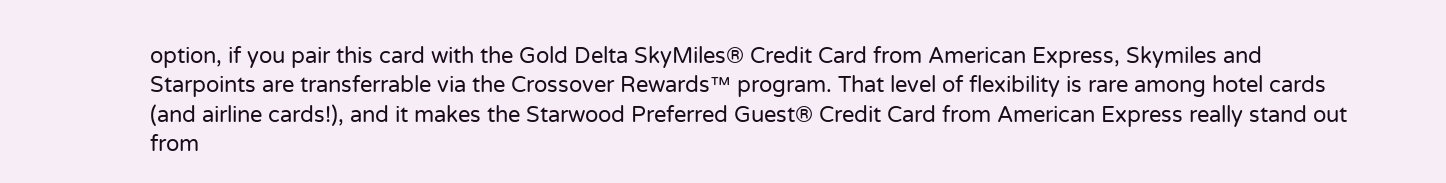option, if you pair this card with the Gold Delta SkyMiles® Credit Card from American Express, Skymiles and Starpoints are transferrable via the Crossover Rewards™ program. That level of flexibility is rare among hotel cards (and airline cards!), and it makes the Starwood Preferred Guest® Credit Card from American Express really stand out from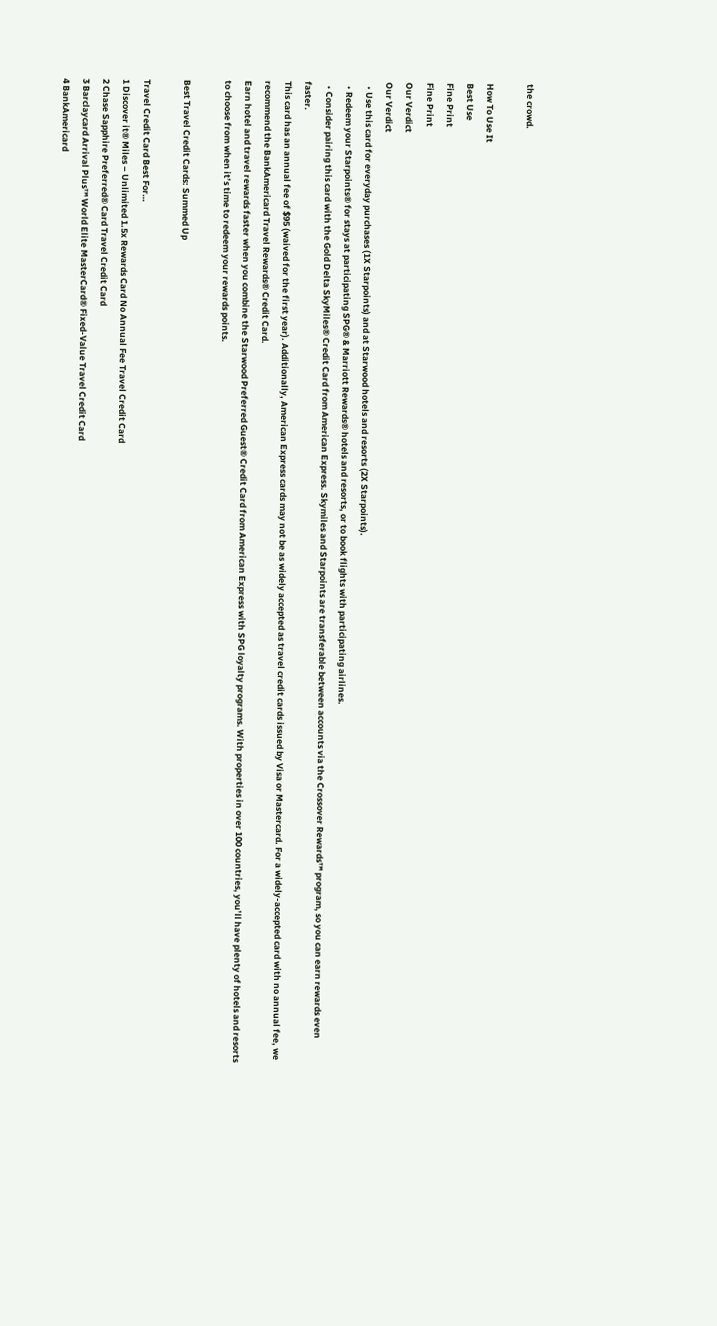the crowd.

How To Use It
Best Use
Fine Print
Fine Print
Our Verdict
Our Verdict
  • Use this card for everyday purchases (1X Starpoints) and at Starwood hotels and resorts (2X Starpoints).
  • Redeem your Starpoints® for stays at participating SPG® & Marriott Rewards® hotels and resorts, or to book flights with participating airlines.
  • Consider pairing this card with the Gold Delta SkyMiles® Credit Card from American Express. Skymiles and Starpoints are transferable between accounts via the Crossover Rewards™ program, so you can earn rewards even faster.
This card has an annual fee of $95 (waived for the first year). Additionally, American Express cards may not be as widely accepted as travel credit cards issued by Visa or Mastercard. For a widely-accepted card with no annual fee, we recommend the BankAmericard Travel Rewards® Credit Card.
Earn hotel and travel rewards faster when you combine the Starwood Preferred Guest® Credit Card from American Express with SPG loyalty programs. With properties in over 100 countries, you’ll have plenty of hotels and resorts to choose from when it’s time to redeem your rewards points.

Best Travel Credit Cards: Summed Up

Travel Credit Card Best For…
1 Discover it® Miles – Unlimited 1.5x Rewards Card No Annual Fee Travel Credit Card
2 Chase Sapphire Preferred® Card Travel Credit Card
3 Barclaycard Arrival Plus™ World Elite MasterCard® Fixed-Value Travel Credit Card
4 BankAmericard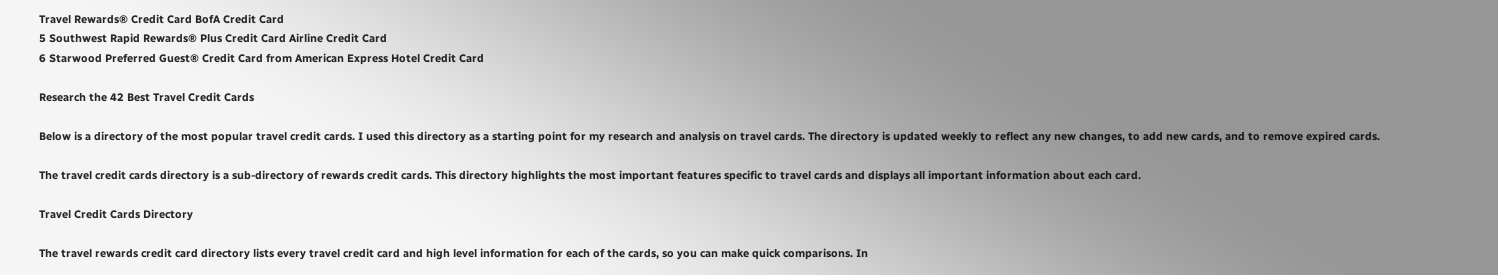Travel Rewards® Credit Card BofA Credit Card
5 Southwest Rapid Rewards® Plus Credit Card Airline Credit Card
6 Starwood Preferred Guest® Credit Card from American Express Hotel Credit Card

Research the 42 Best Travel Credit Cards

Below is a directory of the most popular travel credit cards. I used this directory as a starting point for my research and analysis on travel cards. The directory is updated weekly to reflect any new changes, to add new cards, and to remove expired cards.

The travel credit cards directory is a sub-directory of rewards credit cards. This directory highlights the most important features specific to travel cards and displays all important information about each card.

Travel Credit Cards Directory

The travel rewards credit card directory lists every travel credit card and high level information for each of the cards, so you can make quick comparisons. In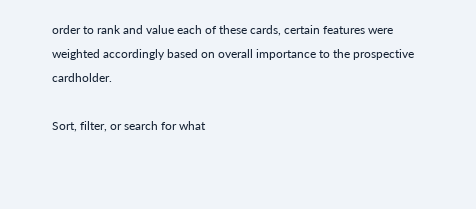order to rank and value each of these cards, certain features were weighted accordingly based on overall importance to the prospective cardholder.

Sort, filter, or search for what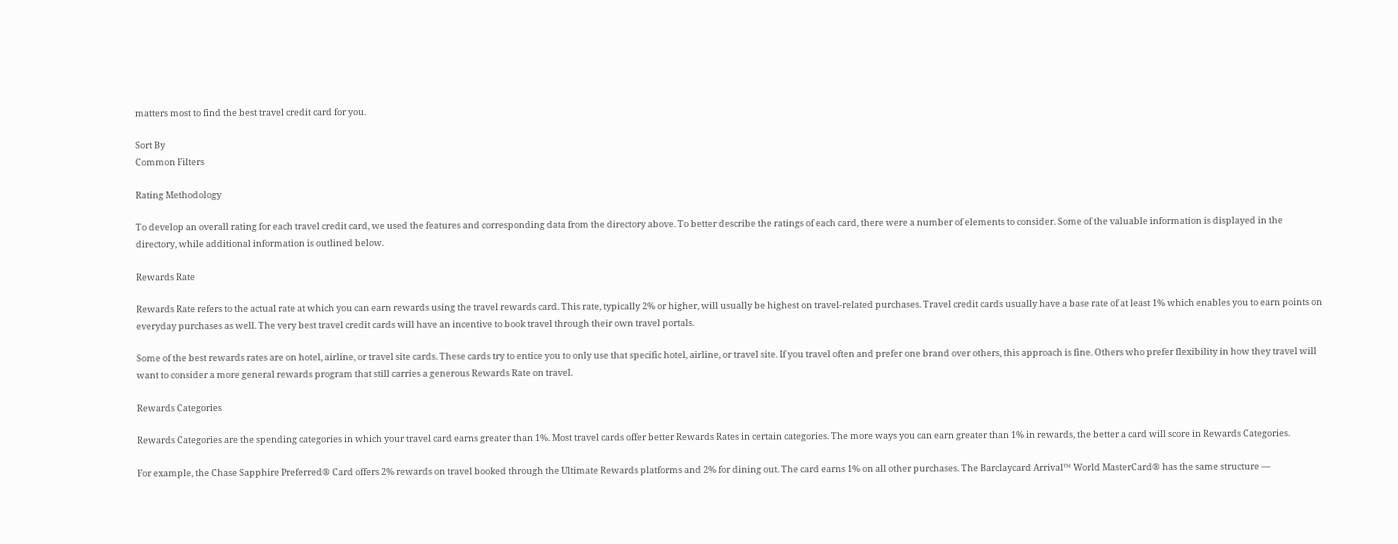matters most to find the best travel credit card for you.

Sort By
Common Filters

Rating Methodology

To develop an overall rating for each travel credit card, we used the features and corresponding data from the directory above. To better describe the ratings of each card, there were a number of elements to consider. Some of the valuable information is displayed in the directory, while additional information is outlined below.

Rewards Rate

Rewards Rate refers to the actual rate at which you can earn rewards using the travel rewards card. This rate, typically 2% or higher, will usually be highest on travel-related purchases. Travel credit cards usually have a base rate of at least 1% which enables you to earn points on everyday purchases as well. The very best travel credit cards will have an incentive to book travel through their own travel portals.

Some of the best rewards rates are on hotel, airline, or travel site cards. These cards try to entice you to only use that specific hotel, airline, or travel site. If you travel often and prefer one brand over others, this approach is fine. Others who prefer flexibility in how they travel will want to consider a more general rewards program that still carries a generous Rewards Rate on travel.

Rewards Categories

Rewards Categories are the spending categories in which your travel card earns greater than 1%. Most travel cards offer better Rewards Rates in certain categories. The more ways you can earn greater than 1% in rewards, the better a card will score in Rewards Categories.

For example, the Chase Sapphire Preferred® Card offers 2% rewards on travel booked through the Ultimate Rewards platforms and 2% for dining out. The card earns 1% on all other purchases. The Barclaycard Arrival™ World MasterCard® has the same structure —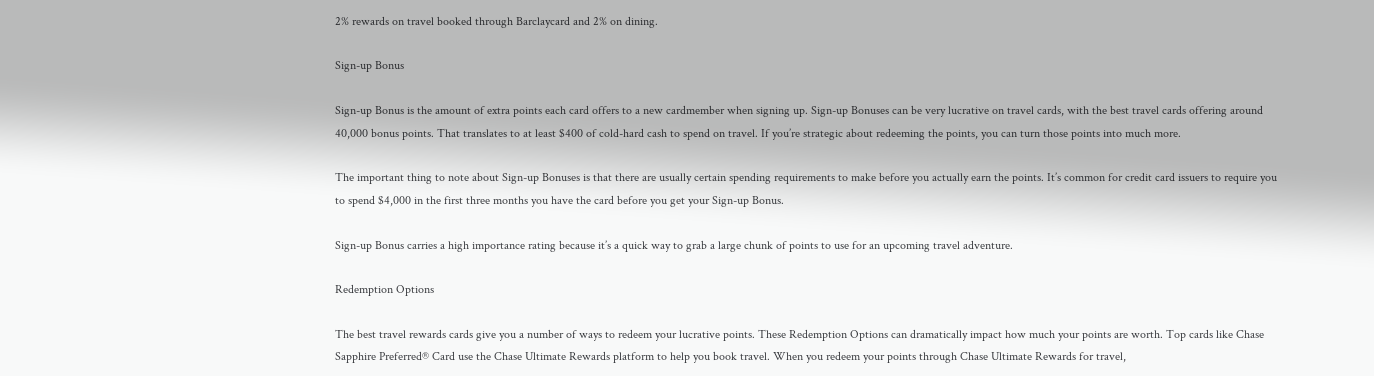2% rewards on travel booked through Barclaycard and 2% on dining.

Sign-up Bonus

Sign-up Bonus is the amount of extra points each card offers to a new cardmember when signing up. Sign-up Bonuses can be very lucrative on travel cards, with the best travel cards offering around 40,000 bonus points. That translates to at least $400 of cold-hard cash to spend on travel. If you’re strategic about redeeming the points, you can turn those points into much more.

The important thing to note about Sign-up Bonuses is that there are usually certain spending requirements to make before you actually earn the points. It’s common for credit card issuers to require you to spend $4,000 in the first three months you have the card before you get your Sign-up Bonus.

Sign-up Bonus carries a high importance rating because it’s a quick way to grab a large chunk of points to use for an upcoming travel adventure.

Redemption Options

The best travel rewards cards give you a number of ways to redeem your lucrative points. These Redemption Options can dramatically impact how much your points are worth. Top cards like Chase Sapphire Preferred® Card use the Chase Ultimate Rewards platform to help you book travel. When you redeem your points through Chase Ultimate Rewards for travel,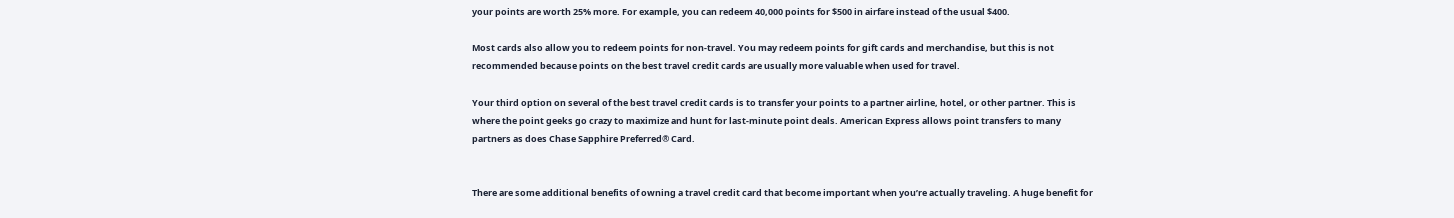your points are worth 25% more. For example, you can redeem 40,000 points for $500 in airfare instead of the usual $400.

Most cards also allow you to redeem points for non-travel. You may redeem points for gift cards and merchandise, but this is not recommended because points on the best travel credit cards are usually more valuable when used for travel.

Your third option on several of the best travel credit cards is to transfer your points to a partner airline, hotel, or other partner. This is where the point geeks go crazy to maximize and hunt for last-minute point deals. American Express allows point transfers to many partners as does Chase Sapphire Preferred® Card.


There are some additional benefits of owning a travel credit card that become important when you’re actually traveling. A huge benefit for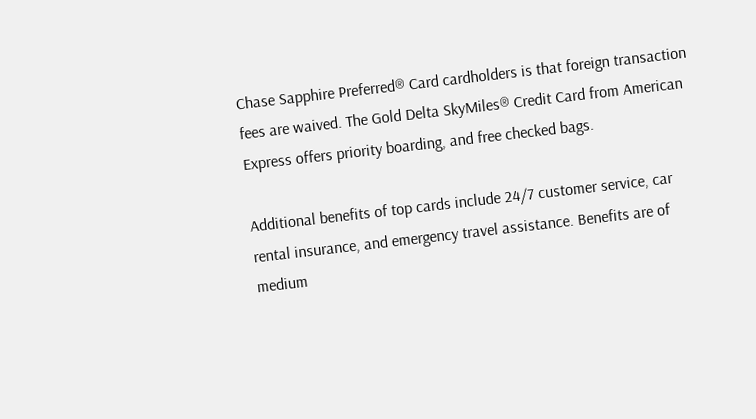Chase Sapphire Preferred® Card cardholders is that foreign transaction fees are waived. The Gold Delta SkyMiles® Credit Card from American Express offers priority boarding, and free checked bags.

Additional benefits of top cards include 24/7 customer service, car rental insurance, and emergency travel assistance. Benefits are of medium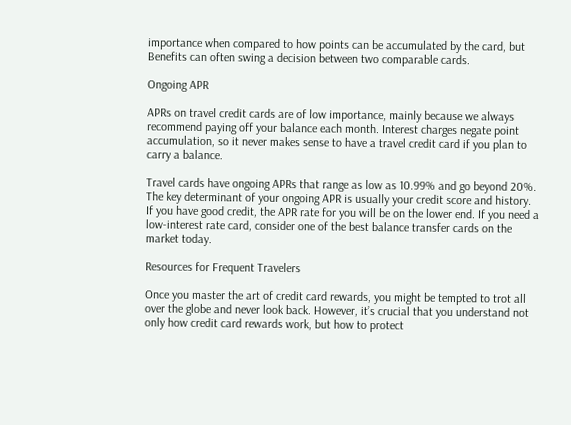importance when compared to how points can be accumulated by the card, but Benefits can often swing a decision between two comparable cards.

Ongoing APR

APRs on travel credit cards are of low importance, mainly because we always recommend paying off your balance each month. Interest charges negate point accumulation, so it never makes sense to have a travel credit card if you plan to carry a balance.

Travel cards have ongoing APRs that range as low as 10.99% and go beyond 20%. The key determinant of your ongoing APR is usually your credit score and history. If you have good credit, the APR rate for you will be on the lower end. If you need a low-interest rate card, consider one of the best balance transfer cards on the market today.

Resources for Frequent Travelers

Once you master the art of credit card rewards, you might be tempted to trot all over the globe and never look back. However, it’s crucial that you understand not only how credit card rewards work, but how to protect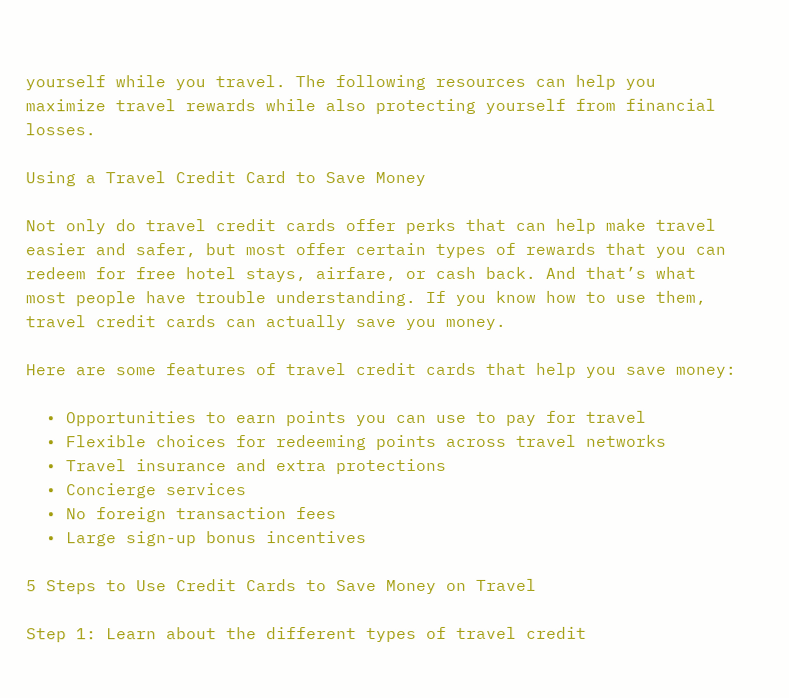yourself while you travel. The following resources can help you maximize travel rewards while also protecting yourself from financial losses.

Using a Travel Credit Card to Save Money

Not only do travel credit cards offer perks that can help make travel easier and safer, but most offer certain types of rewards that you can redeem for free hotel stays, airfare, or cash back. And that’s what most people have trouble understanding. If you know how to use them, travel credit cards can actually save you money.

Here are some features of travel credit cards that help you save money:

  • Opportunities to earn points you can use to pay for travel
  • Flexible choices for redeeming points across travel networks
  • Travel insurance and extra protections
  • Concierge services
  • No foreign transaction fees
  • Large sign-up bonus incentives

5 Steps to Use Credit Cards to Save Money on Travel

Step 1: Learn about the different types of travel credit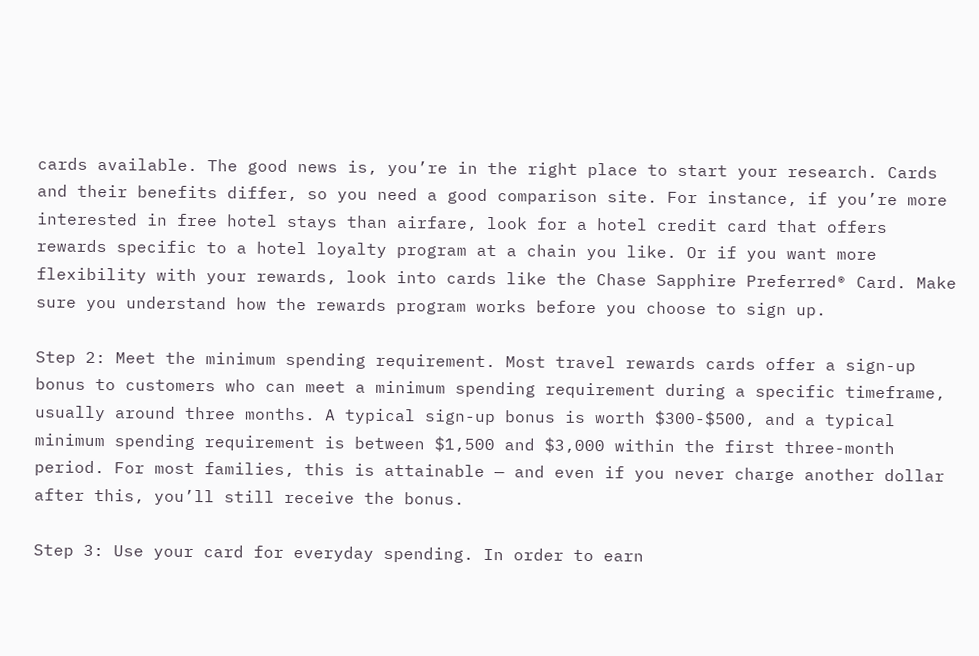cards available. The good news is, you’re in the right place to start your research. Cards and their benefits differ, so you need a good comparison site. For instance, if you’re more interested in free hotel stays than airfare, look for a hotel credit card that offers rewards specific to a hotel loyalty program at a chain you like. Or if you want more flexibility with your rewards, look into cards like the Chase Sapphire Preferred® Card. Make sure you understand how the rewards program works before you choose to sign up.

Step 2: Meet the minimum spending requirement. Most travel rewards cards offer a sign-up bonus to customers who can meet a minimum spending requirement during a specific timeframe, usually around three months. A typical sign-up bonus is worth $300-$500, and a typical minimum spending requirement is between $1,500 and $3,000 within the first three-month period. For most families, this is attainable — and even if you never charge another dollar after this, you’ll still receive the bonus.

Step 3: Use your card for everyday spending. In order to earn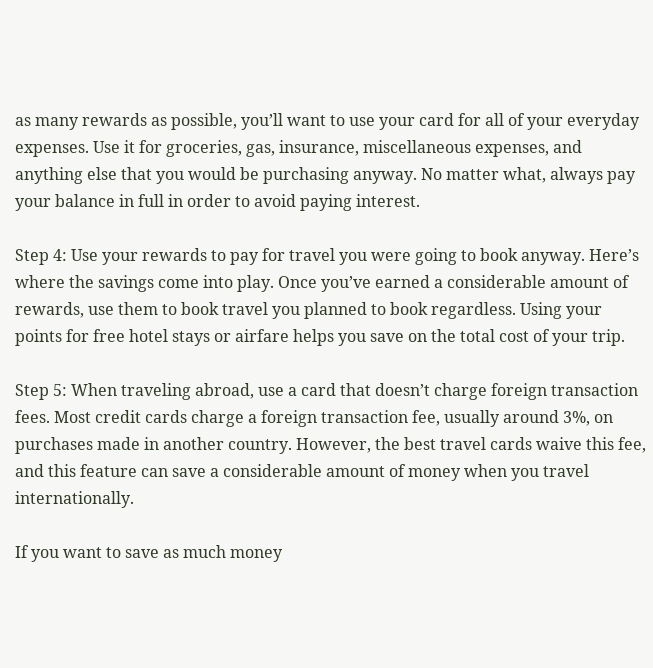as many rewards as possible, you’ll want to use your card for all of your everyday expenses. Use it for groceries, gas, insurance, miscellaneous expenses, and anything else that you would be purchasing anyway. No matter what, always pay your balance in full in order to avoid paying interest.

Step 4: Use your rewards to pay for travel you were going to book anyway. Here’s where the savings come into play. Once you’ve earned a considerable amount of rewards, use them to book travel you planned to book regardless. Using your points for free hotel stays or airfare helps you save on the total cost of your trip.

Step 5: When traveling abroad, use a card that doesn’t charge foreign transaction fees. Most credit cards charge a foreign transaction fee, usually around 3%, on purchases made in another country. However, the best travel cards waive this fee, and this feature can save a considerable amount of money when you travel internationally.

If you want to save as much money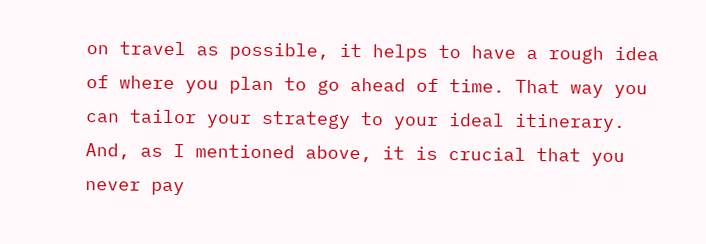on travel as possible, it helps to have a rough idea of where you plan to go ahead of time. That way you can tailor your strategy to your ideal itinerary. And, as I mentioned above, it is crucial that you never pay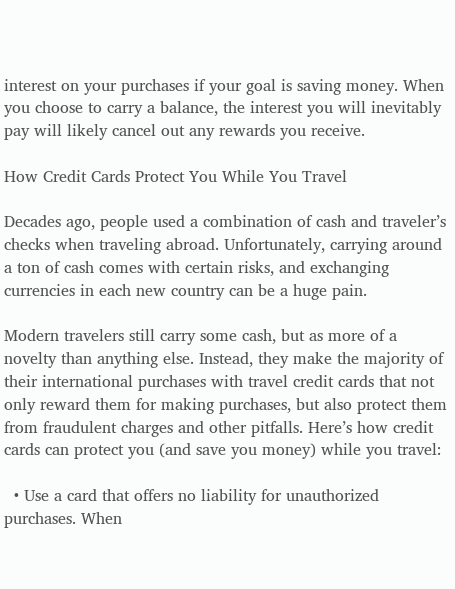interest on your purchases if your goal is saving money. When you choose to carry a balance, the interest you will inevitably pay will likely cancel out any rewards you receive.

How Credit Cards Protect You While You Travel

Decades ago, people used a combination of cash and traveler’s checks when traveling abroad. Unfortunately, carrying around a ton of cash comes with certain risks, and exchanging currencies in each new country can be a huge pain.

Modern travelers still carry some cash, but as more of a novelty than anything else. Instead, they make the majority of their international purchases with travel credit cards that not only reward them for making purchases, but also protect them from fraudulent charges and other pitfalls. Here’s how credit cards can protect you (and save you money) while you travel:

  • Use a card that offers no liability for unauthorized purchases. When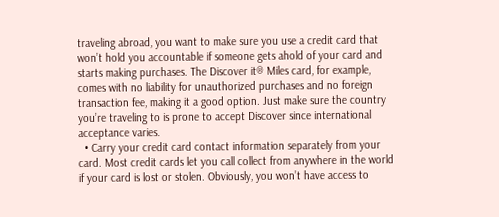traveling abroad, you want to make sure you use a credit card that won’t hold you accountable if someone gets ahold of your card and starts making purchases. The Discover it® Miles card, for example, comes with no liability for unauthorized purchases and no foreign transaction fee, making it a good option. Just make sure the country you’re traveling to is prone to accept Discover since international acceptance varies.
  • Carry your credit card contact information separately from your card. Most credit cards let you call collect from anywhere in the world if your card is lost or stolen. Obviously, you won’t have access to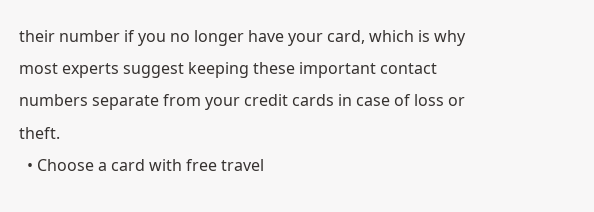their number if you no longer have your card, which is why most experts suggest keeping these important contact numbers separate from your credit cards in case of loss or theft.
  • Choose a card with free travel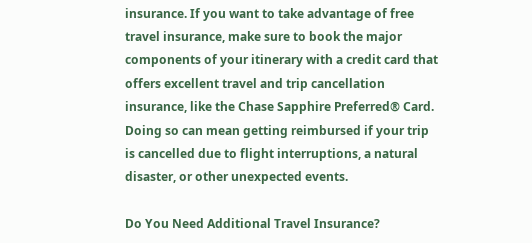insurance. If you want to take advantage of free travel insurance, make sure to book the major components of your itinerary with a credit card that offers excellent travel and trip cancellation insurance, like the Chase Sapphire Preferred® Card. Doing so can mean getting reimbursed if your trip is cancelled due to flight interruptions, a natural disaster, or other unexpected events.

Do You Need Additional Travel Insurance?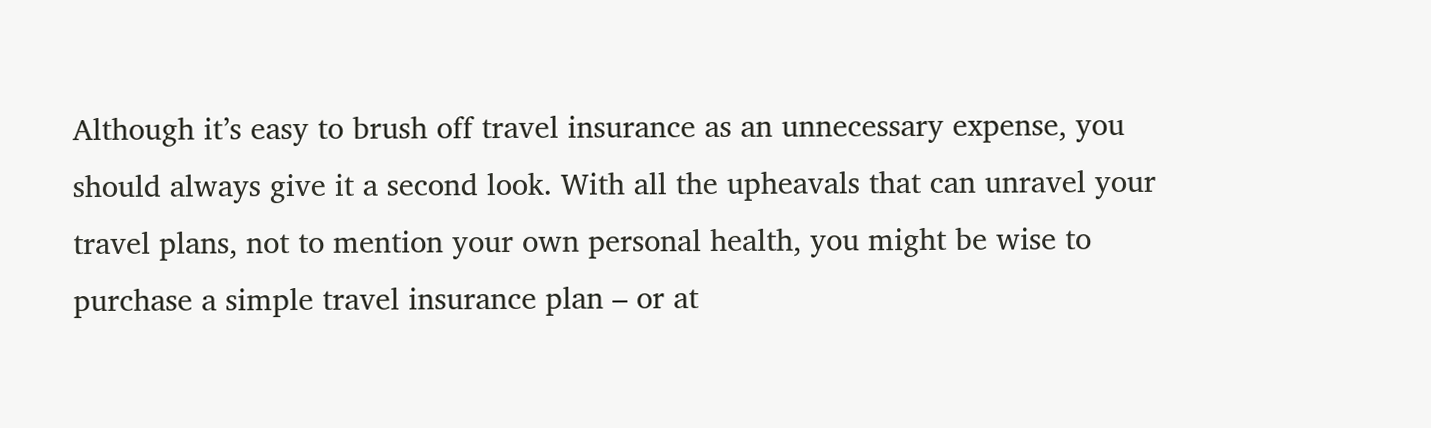Although it’s easy to brush off travel insurance as an unnecessary expense, you should always give it a second look. With all the upheavals that can unravel your travel plans, not to mention your own personal health, you might be wise to purchase a simple travel insurance plan – or at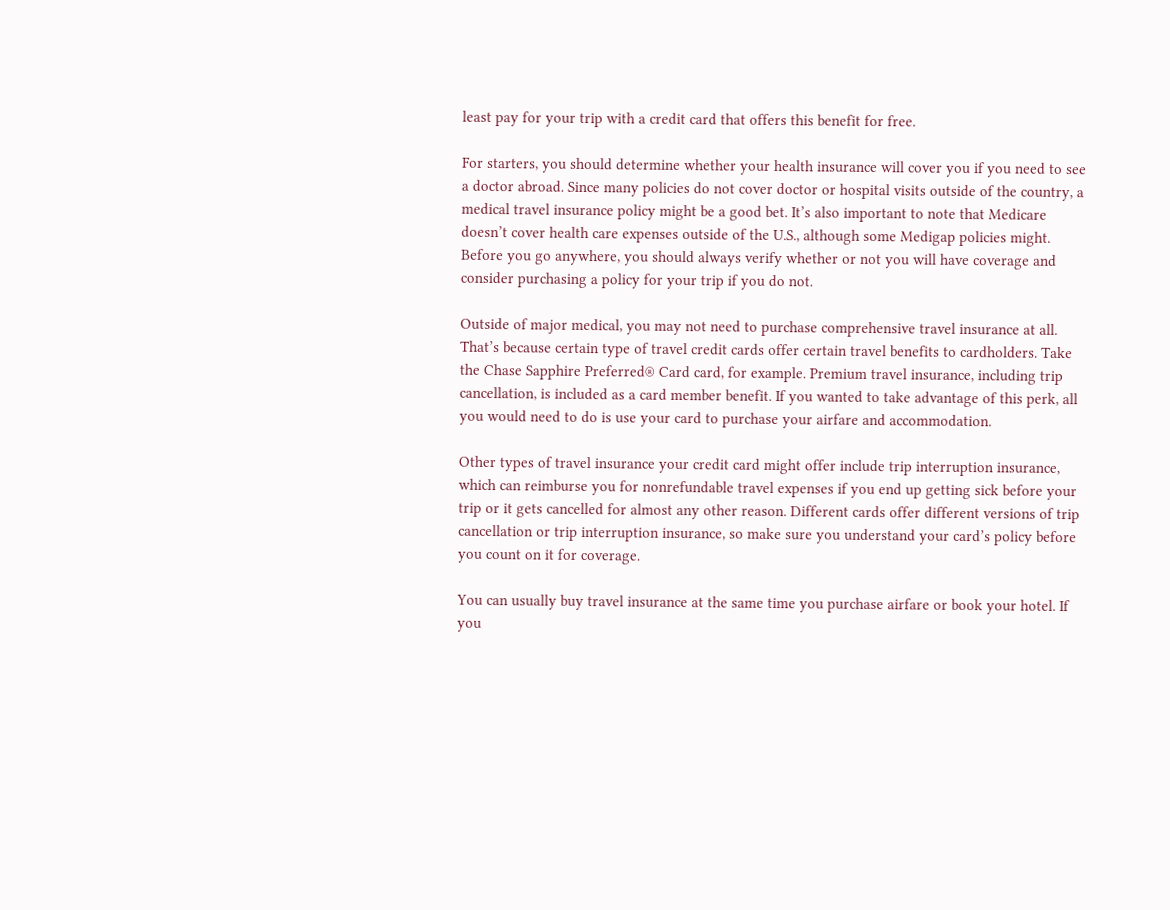least pay for your trip with a credit card that offers this benefit for free.

For starters, you should determine whether your health insurance will cover you if you need to see a doctor abroad. Since many policies do not cover doctor or hospital visits outside of the country, a medical travel insurance policy might be a good bet. It’s also important to note that Medicare doesn’t cover health care expenses outside of the U.S., although some Medigap policies might. Before you go anywhere, you should always verify whether or not you will have coverage and consider purchasing a policy for your trip if you do not.

Outside of major medical, you may not need to purchase comprehensive travel insurance at all. That’s because certain type of travel credit cards offer certain travel benefits to cardholders. Take the Chase Sapphire Preferred® Card card, for example. Premium travel insurance, including trip cancellation, is included as a card member benefit. If you wanted to take advantage of this perk, all you would need to do is use your card to purchase your airfare and accommodation.

Other types of travel insurance your credit card might offer include trip interruption insurance, which can reimburse you for nonrefundable travel expenses if you end up getting sick before your trip or it gets cancelled for almost any other reason. Different cards offer different versions of trip cancellation or trip interruption insurance, so make sure you understand your card’s policy before you count on it for coverage.

You can usually buy travel insurance at the same time you purchase airfare or book your hotel. If you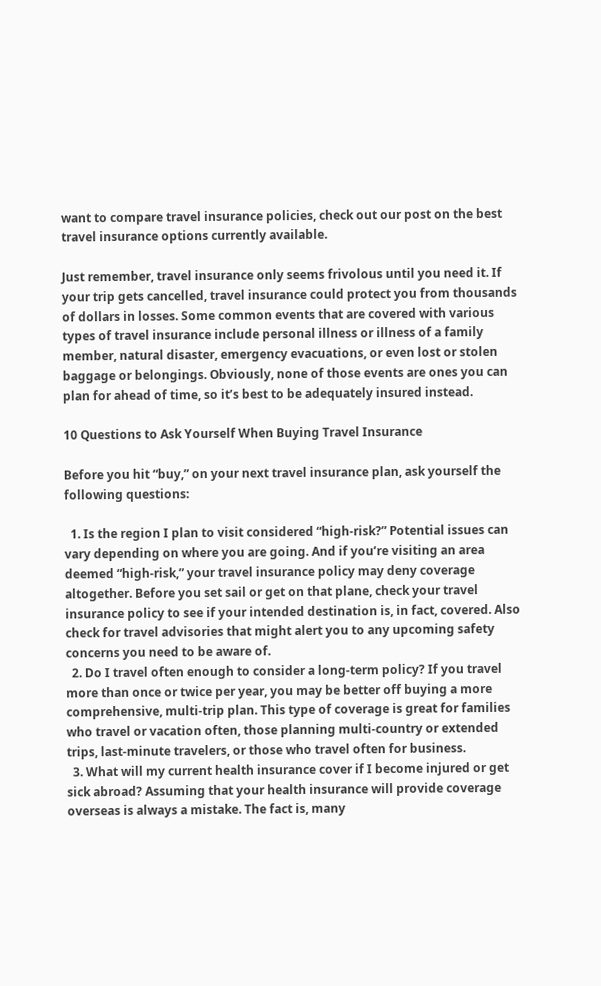want to compare travel insurance policies, check out our post on the best travel insurance options currently available.

Just remember, travel insurance only seems frivolous until you need it. If your trip gets cancelled, travel insurance could protect you from thousands of dollars in losses. Some common events that are covered with various types of travel insurance include personal illness or illness of a family member, natural disaster, emergency evacuations, or even lost or stolen baggage or belongings. Obviously, none of those events are ones you can plan for ahead of time, so it’s best to be adequately insured instead.

10 Questions to Ask Yourself When Buying Travel Insurance

Before you hit “buy,” on your next travel insurance plan, ask yourself the following questions:

  1. Is the region I plan to visit considered “high-risk?” Potential issues can vary depending on where you are going. And if you’re visiting an area deemed “high-risk,” your travel insurance policy may deny coverage altogether. Before you set sail or get on that plane, check your travel insurance policy to see if your intended destination is, in fact, covered. Also check for travel advisories that might alert you to any upcoming safety concerns you need to be aware of.
  2. Do I travel often enough to consider a long-term policy? If you travel more than once or twice per year, you may be better off buying a more comprehensive, multi-trip plan. This type of coverage is great for families who travel or vacation often, those planning multi-country or extended trips, last-minute travelers, or those who travel often for business.
  3. What will my current health insurance cover if I become injured or get sick abroad? Assuming that your health insurance will provide coverage overseas is always a mistake. The fact is, many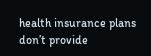health insurance plans don’t provide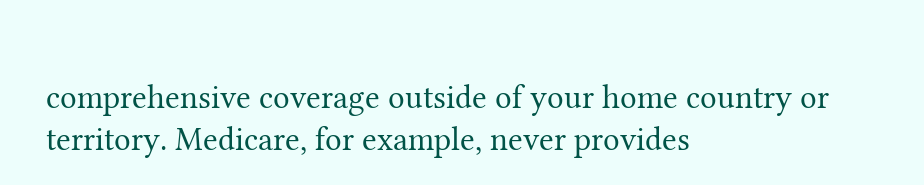comprehensive coverage outside of your home country or territory. Medicare, for example, never provides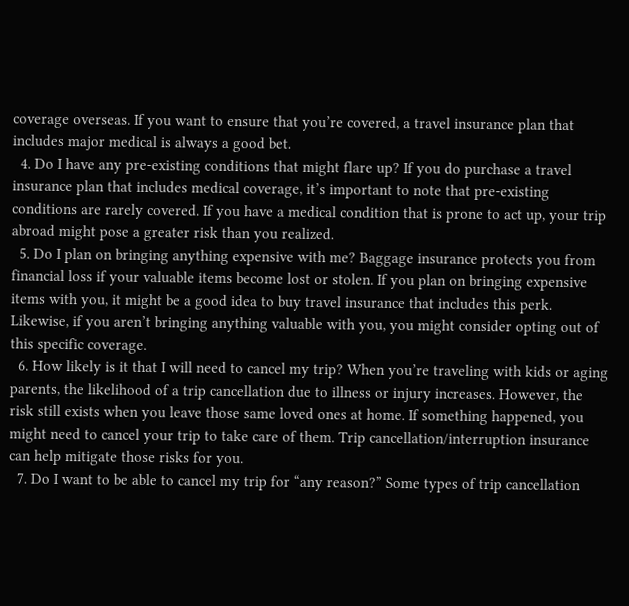coverage overseas. If you want to ensure that you’re covered, a travel insurance plan that includes major medical is always a good bet.
  4. Do I have any pre-existing conditions that might flare up? If you do purchase a travel insurance plan that includes medical coverage, it’s important to note that pre-existing conditions are rarely covered. If you have a medical condition that is prone to act up, your trip abroad might pose a greater risk than you realized.
  5. Do I plan on bringing anything expensive with me? Baggage insurance protects you from financial loss if your valuable items become lost or stolen. If you plan on bringing expensive items with you, it might be a good idea to buy travel insurance that includes this perk. Likewise, if you aren’t bringing anything valuable with you, you might consider opting out of this specific coverage.
  6. How likely is it that I will need to cancel my trip? When you’re traveling with kids or aging parents, the likelihood of a trip cancellation due to illness or injury increases. However, the risk still exists when you leave those same loved ones at home. If something happened, you might need to cancel your trip to take care of them. Trip cancellation/interruption insurance can help mitigate those risks for you.
  7. Do I want to be able to cancel my trip for “any reason?” Some types of trip cancellation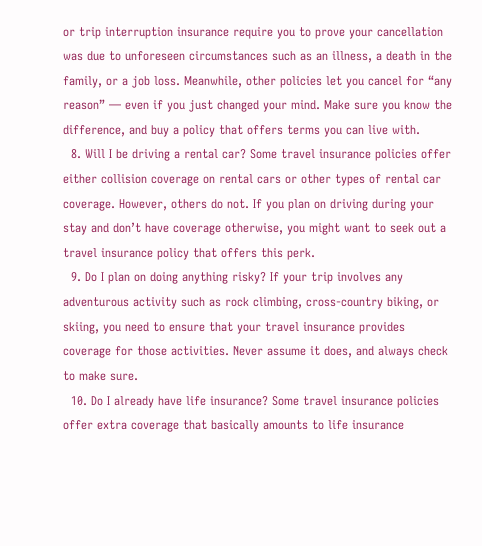or trip interruption insurance require you to prove your cancellation was due to unforeseen circumstances such as an illness, a death in the family, or a job loss. Meanwhile, other policies let you cancel for “any reason” — even if you just changed your mind. Make sure you know the difference, and buy a policy that offers terms you can live with.
  8. Will I be driving a rental car? Some travel insurance policies offer either collision coverage on rental cars or other types of rental car coverage. However, others do not. If you plan on driving during your stay and don’t have coverage otherwise, you might want to seek out a travel insurance policy that offers this perk.
  9. Do I plan on doing anything risky? If your trip involves any adventurous activity such as rock climbing, cross-country biking, or skiing, you need to ensure that your travel insurance provides coverage for those activities. Never assume it does, and always check to make sure.
  10. Do I already have life insurance? Some travel insurance policies offer extra coverage that basically amounts to life insurance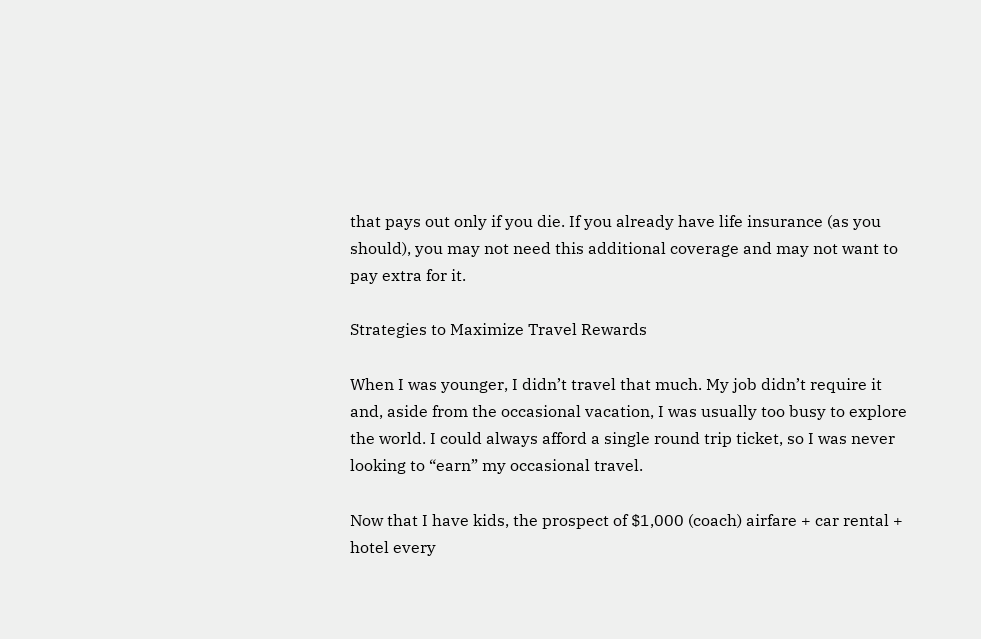that pays out only if you die. If you already have life insurance (as you should), you may not need this additional coverage and may not want to pay extra for it.

Strategies to Maximize Travel Rewards

When I was younger, I didn’t travel that much. My job didn’t require it and, aside from the occasional vacation, I was usually too busy to explore the world. I could always afford a single round trip ticket, so I was never looking to “earn” my occasional travel.

Now that I have kids, the prospect of $1,000 (coach) airfare + car rental + hotel every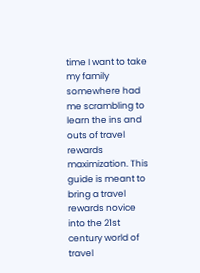time I want to take my family somewhere had me scrambling to learn the ins and outs of travel rewards maximization. This guide is meant to bring a travel rewards novice into the 21st century world of travel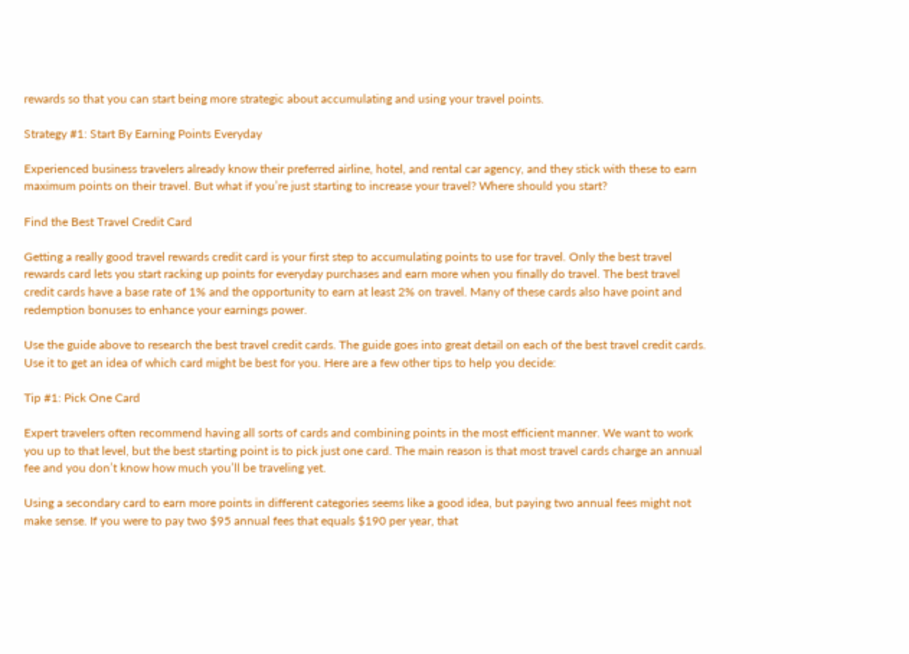rewards so that you can start being more strategic about accumulating and using your travel points.

Strategy #1: Start By Earning Points Everyday

Experienced business travelers already know their preferred airline, hotel, and rental car agency, and they stick with these to earn maximum points on their travel. But what if you’re just starting to increase your travel? Where should you start?

Find the Best Travel Credit Card

Getting a really good travel rewards credit card is your first step to accumulating points to use for travel. Only the best travel rewards card lets you start racking up points for everyday purchases and earn more when you finally do travel. The best travel credit cards have a base rate of 1% and the opportunity to earn at least 2% on travel. Many of these cards also have point and redemption bonuses to enhance your earnings power.

Use the guide above to research the best travel credit cards. The guide goes into great detail on each of the best travel credit cards. Use it to get an idea of which card might be best for you. Here are a few other tips to help you decide:

Tip #1: Pick One Card

Expert travelers often recommend having all sorts of cards and combining points in the most efficient manner. We want to work you up to that level, but the best starting point is to pick just one card. The main reason is that most travel cards charge an annual fee and you don’t know how much you’ll be traveling yet.

Using a secondary card to earn more points in different categories seems like a good idea, but paying two annual fees might not make sense. If you were to pay two $95 annual fees that equals $190 per year, that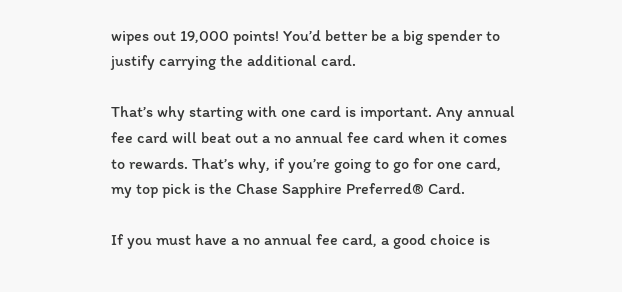wipes out 19,000 points! You’d better be a big spender to justify carrying the additional card.

That’s why starting with one card is important. Any annual fee card will beat out a no annual fee card when it comes to rewards. That’s why, if you’re going to go for one card, my top pick is the Chase Sapphire Preferred® Card.

If you must have a no annual fee card, a good choice is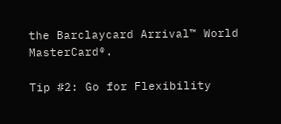the Barclaycard Arrival™ World MasterCard®.

Tip #2: Go for Flexibility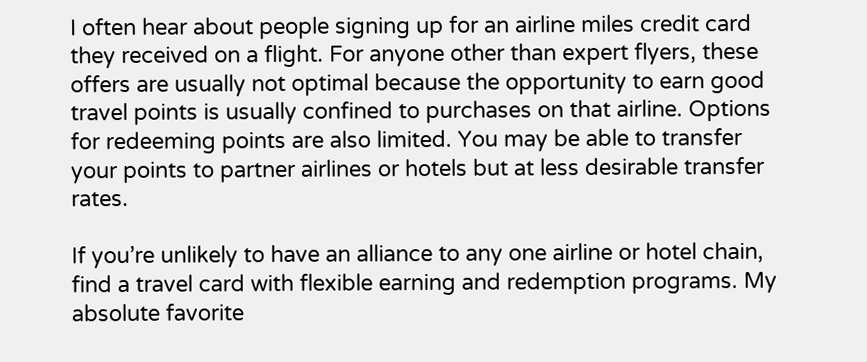I often hear about people signing up for an airline miles credit card they received on a flight. For anyone other than expert flyers, these offers are usually not optimal because the opportunity to earn good travel points is usually confined to purchases on that airline. Options for redeeming points are also limited. You may be able to transfer your points to partner airlines or hotels but at less desirable transfer rates.

If you’re unlikely to have an alliance to any one airline or hotel chain, find a travel card with flexible earning and redemption programs. My absolute favorite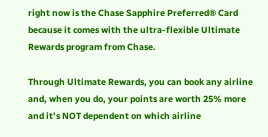right now is the Chase Sapphire Preferred® Card because it comes with the ultra-flexible Ultimate Rewards program from Chase.

Through Ultimate Rewards, you can book any airline and, when you do, your points are worth 25% more and it’s NOT dependent on which airline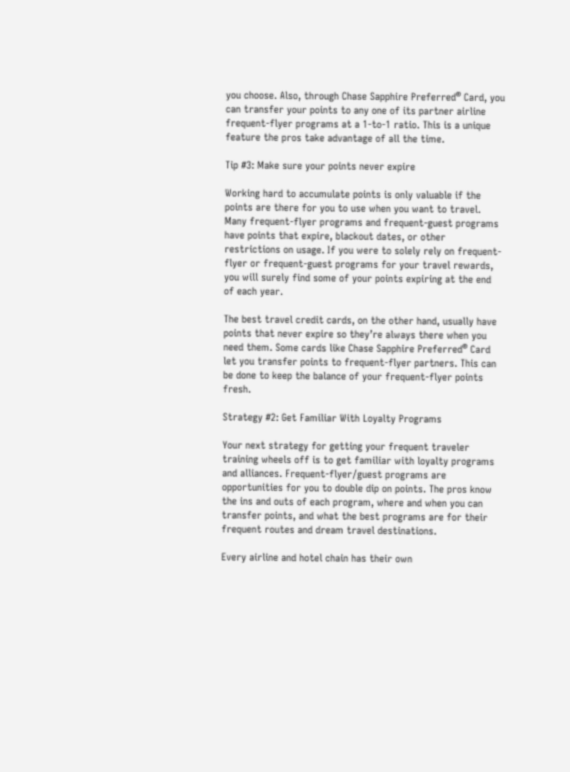you choose. Also, through Chase Sapphire Preferred® Card, you can transfer your points to any one of its partner airline frequent-flyer programs at a 1-to-1 ratio. This is a unique feature the pros take advantage of all the time.

Tip #3: Make sure your points never expire

Working hard to accumulate points is only valuable if the points are there for you to use when you want to travel. Many frequent-flyer programs and frequent-guest programs have points that expire, blackout dates, or other restrictions on usage. If you were to solely rely on frequent-flyer or frequent-guest programs for your travel rewards, you will surely find some of your points expiring at the end of each year.

The best travel credit cards, on the other hand, usually have points that never expire so they’re always there when you need them. Some cards like Chase Sapphire Preferred® Card let you transfer points to frequent-flyer partners. This can be done to keep the balance of your frequent-flyer points fresh.

Strategy #2: Get Familiar With Loyalty Programs

Your next strategy for getting your frequent traveler training wheels off is to get familiar with loyalty programs and alliances. Frequent-flyer/guest programs are opportunities for you to double dip on points. The pros know the ins and outs of each program, where and when you can transfer points, and what the best programs are for their frequent routes and dream travel destinations.

Every airline and hotel chain has their own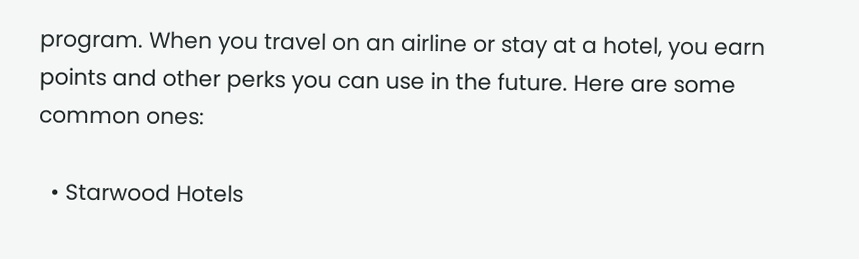program. When you travel on an airline or stay at a hotel, you earn points and other perks you can use in the future. Here are some common ones:

  • Starwood Hotels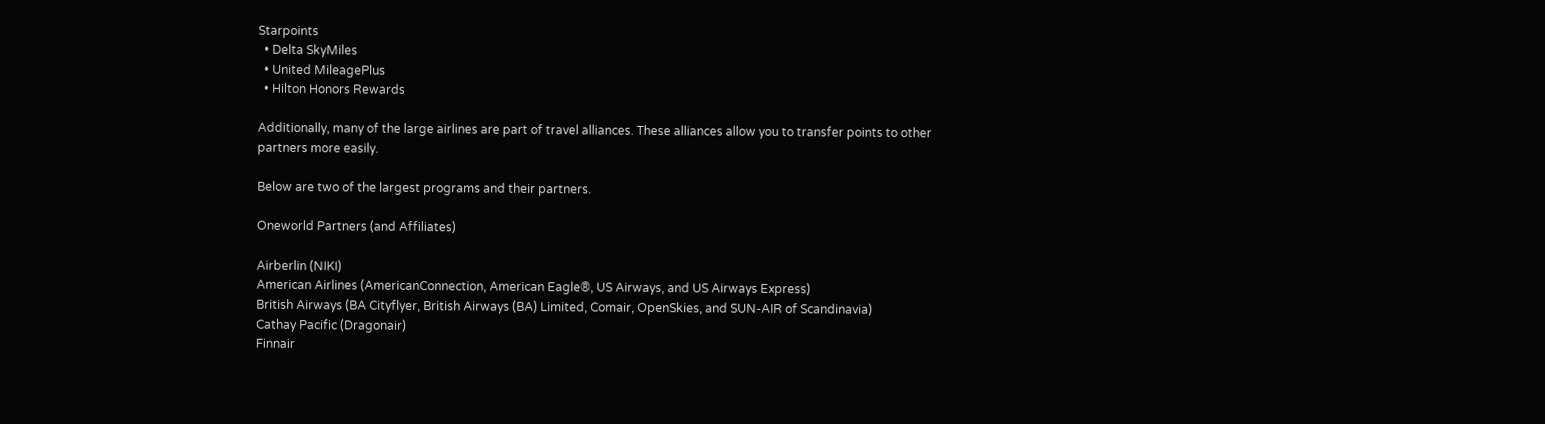Starpoints
  • Delta SkyMiles
  • United MileagePlus
  • Hilton Honors Rewards

Additionally, many of the large airlines are part of travel alliances. These alliances allow you to transfer points to other partners more easily.

Below are two of the largest programs and their partners.

Oneworld Partners (and Affiliates)

Airberlin (NIKI)
American Airlines (AmericanConnection, American Eagle®, US Airways, and US Airways Express)
British Airways (BA Cityflyer, British Airways (BA) Limited, Comair, OpenSkies, and SUN-AIR of Scandinavia)
Cathay Pacific (Dragonair)
Finnair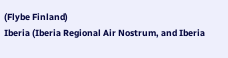(Flybe Finland)
Iberia (Iberia Regional Air Nostrum, and Iberia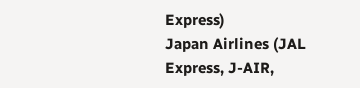Express)
Japan Airlines (JAL Express, J-AIR,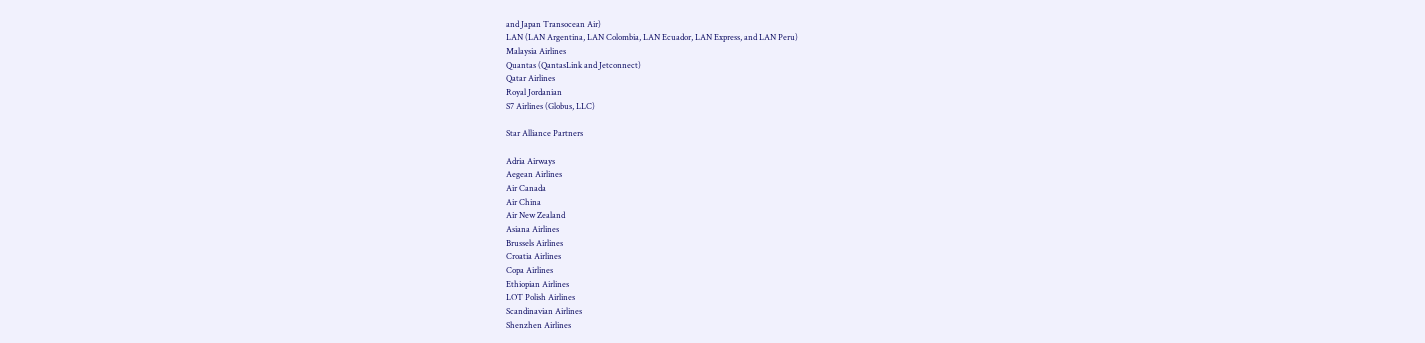and Japan Transocean Air)
LAN (LAN Argentina, LAN Colombia, LAN Ecuador, LAN Express, and LAN Peru)
Malaysia Airlines
Quantas (QantasLink and Jetconnect)
Qatar Airlines
Royal Jordanian
S7 Airlines (Globus, LLC)

Star Alliance Partners

Adria Airways
Aegean Airlines
Air Canada
Air China
Air New Zealand
Asiana Airlines
Brussels Airlines
Croatia Airlines
Copa Airlines
Ethiopian Airlines
LOT Polish Airlines
Scandinavian Airlines
Shenzhen Airlines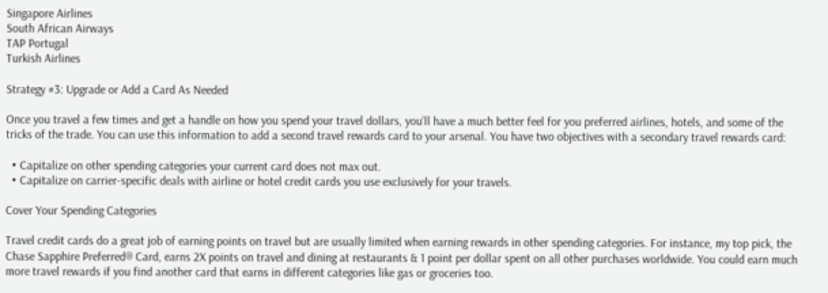Singapore Airlines
South African Airways
TAP Portugal
Turkish Airlines

Strategy #3: Upgrade or Add a Card As Needed

Once you travel a few times and get a handle on how you spend your travel dollars, you’ll have a much better feel for you preferred airlines, hotels, and some of the tricks of the trade. You can use this information to add a second travel rewards card to your arsenal. You have two objectives with a secondary travel rewards card:

  • Capitalize on other spending categories your current card does not max out.
  • Capitalize on carrier-specific deals with airline or hotel credit cards you use exclusively for your travels.

Cover Your Spending Categories

Travel credit cards do a great job of earning points on travel but are usually limited when earning rewards in other spending categories. For instance, my top pick, the Chase Sapphire Preferred® Card, earns 2X points on travel and dining at restaurants & 1 point per dollar spent on all other purchases worldwide. You could earn much more travel rewards if you find another card that earns in different categories like gas or groceries too.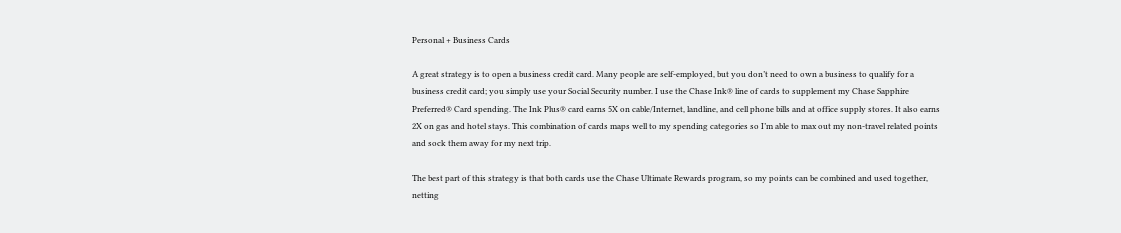Personal + Business Cards

A great strategy is to open a business credit card. Many people are self-employed, but you don’t need to own a business to qualify for a business credit card; you simply use your Social Security number. I use the Chase Ink® line of cards to supplement my Chase Sapphire Preferred® Card spending. The Ink Plus® card earns 5X on cable/Internet, landline, and cell phone bills and at office supply stores. It also earns 2X on gas and hotel stays. This combination of cards maps well to my spending categories so I’m able to max out my non-travel related points and sock them away for my next trip.

The best part of this strategy is that both cards use the Chase Ultimate Rewards program, so my points can be combined and used together, netting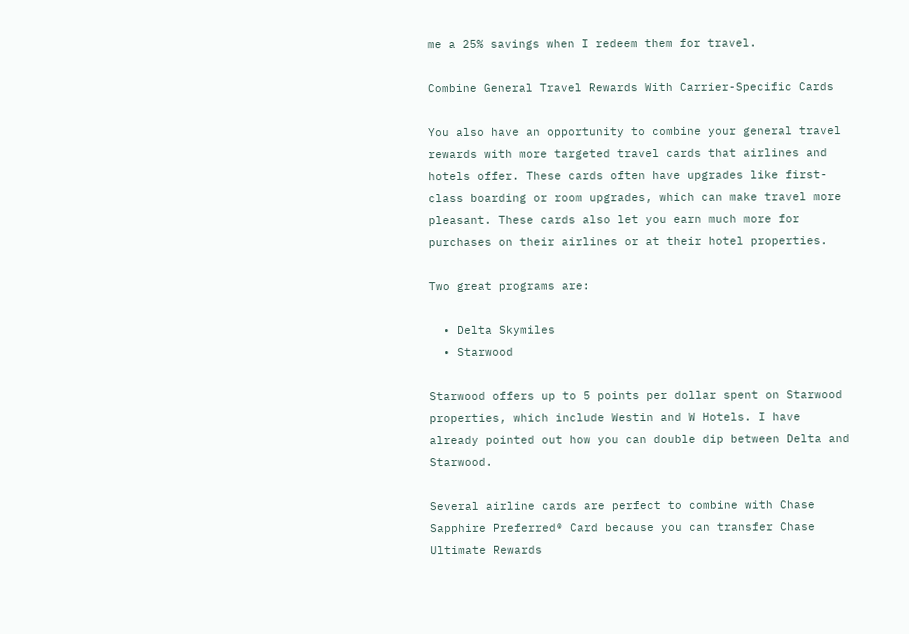me a 25% savings when I redeem them for travel.

Combine General Travel Rewards With Carrier-Specific Cards

You also have an opportunity to combine your general travel rewards with more targeted travel cards that airlines and hotels offer. These cards often have upgrades like first-class boarding or room upgrades, which can make travel more pleasant. These cards also let you earn much more for purchases on their airlines or at their hotel properties.

Two great programs are:

  • Delta Skymiles
  • Starwood

Starwood offers up to 5 points per dollar spent on Starwood properties, which include Westin and W Hotels. I have already pointed out how you can double dip between Delta and Starwood.

Several airline cards are perfect to combine with Chase Sapphire Preferred® Card because you can transfer Chase Ultimate Rewards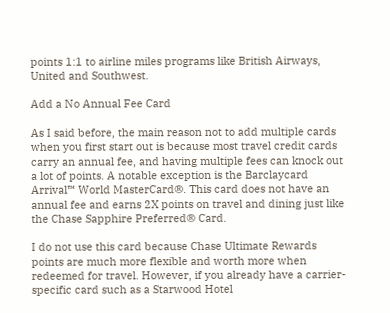points 1:1 to airline miles programs like British Airways, United and Southwest.

Add a No Annual Fee Card

As I said before, the main reason not to add multiple cards when you first start out is because most travel credit cards carry an annual fee, and having multiple fees can knock out a lot of points. A notable exception is the Barclaycard Arrival™ World MasterCard®. This card does not have an annual fee and earns 2X points on travel and dining just like the Chase Sapphire Preferred® Card.

I do not use this card because Chase Ultimate Rewards points are much more flexible and worth more when redeemed for travel. However, if you already have a carrier-specific card such as a Starwood Hotel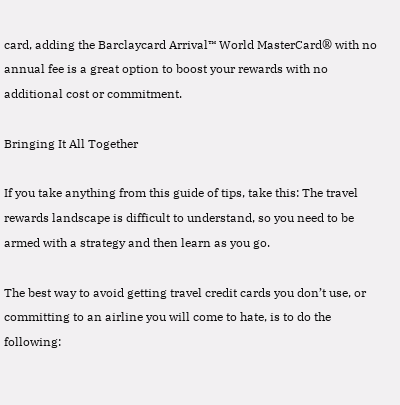card, adding the Barclaycard Arrival™ World MasterCard® with no annual fee is a great option to boost your rewards with no additional cost or commitment.

Bringing It All Together

If you take anything from this guide of tips, take this: The travel rewards landscape is difficult to understand, so you need to be armed with a strategy and then learn as you go.

The best way to avoid getting travel credit cards you don’t use, or committing to an airline you will come to hate, is to do the following: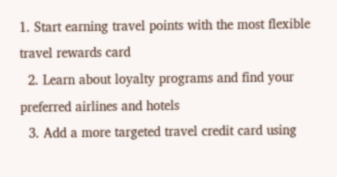1. Start earning travel points with the most flexible travel rewards card
  2. Learn about loyalty programs and find your preferred airlines and hotels
  3. Add a more targeted travel credit card using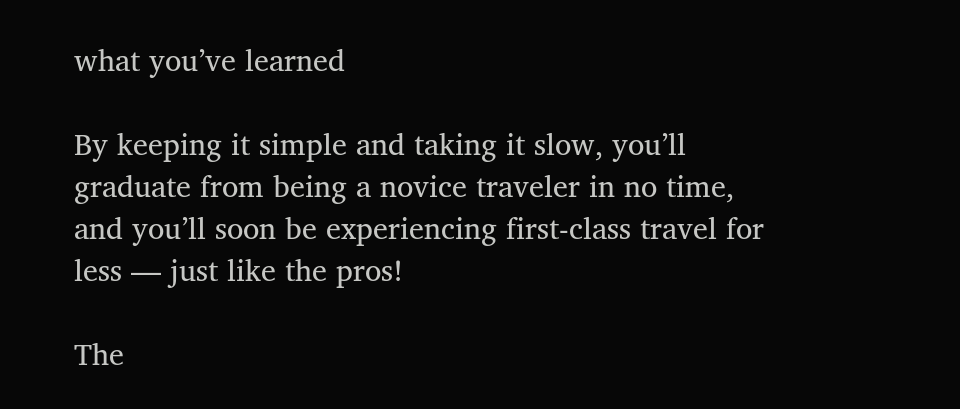what you’ve learned

By keeping it simple and taking it slow, you’ll graduate from being a novice traveler in no time, and you’ll soon be experiencing first-class travel for less — just like the pros!

The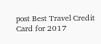post Best Travel Credit Card for 2017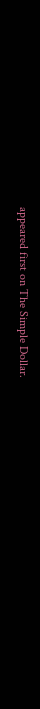appeared first on The Simple Dollar.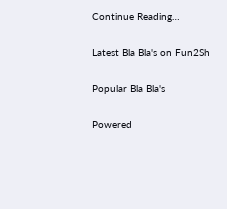Continue Reading…

Latest Bla Bla's on Fun2Sh

Popular Bla Bla's

Powered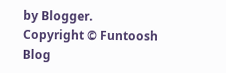by Blogger.
Copyright © Funtoosh Blog